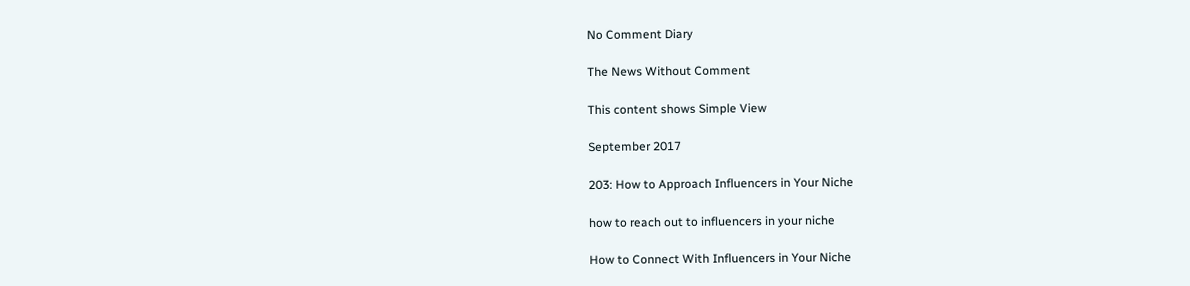No Comment Diary

The News Without Comment

This content shows Simple View

September 2017

203: How to Approach Influencers in Your Niche

how to reach out to influencers in your niche

How to Connect With Influencers in Your Niche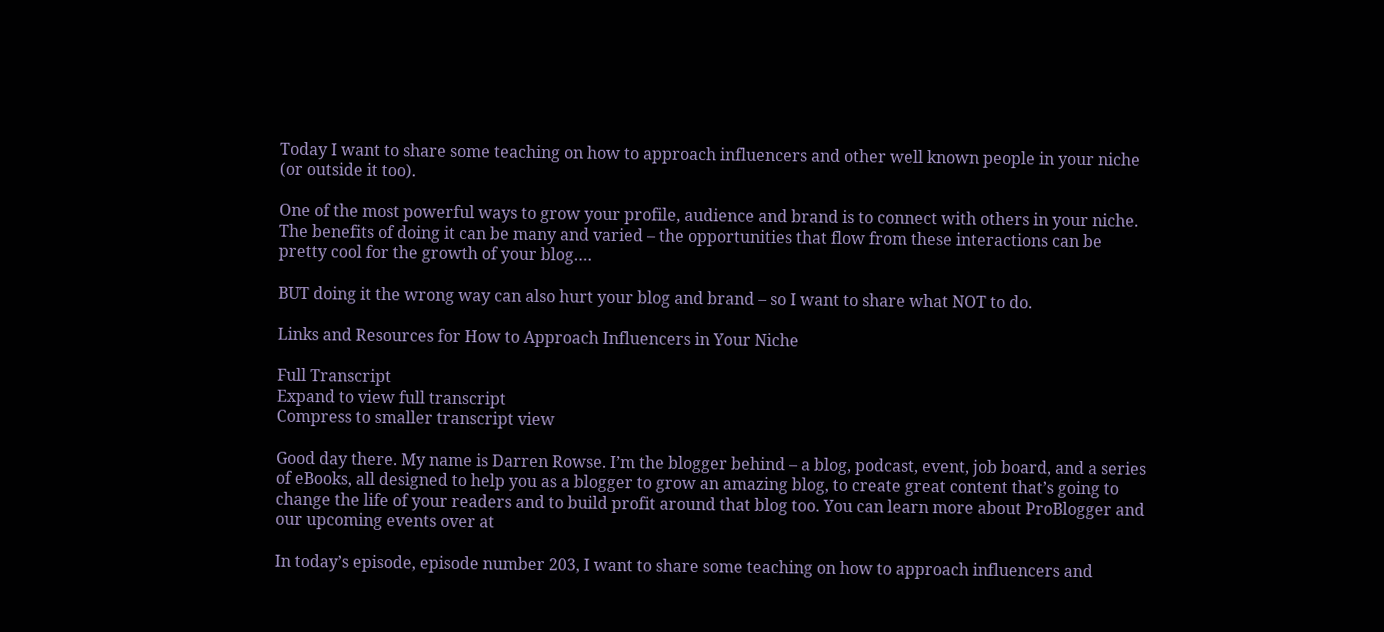Today I want to share some teaching on how to approach influencers and other well known people in your niche (or outside it too).

One of the most powerful ways to grow your profile, audience and brand is to connect with others in your niche. The benefits of doing it can be many and varied – the opportunities that flow from these interactions can be pretty cool for the growth of your blog….

BUT doing it the wrong way can also hurt your blog and brand – so I want to share what NOT to do.

Links and Resources for How to Approach Influencers in Your Niche

Full Transcript
Expand to view full transcript
Compress to smaller transcript view

Good day there. My name is Darren Rowse. I’m the blogger behind – a blog, podcast, event, job board, and a series of eBooks, all designed to help you as a blogger to grow an amazing blog, to create great content that’s going to change the life of your readers and to build profit around that blog too. You can learn more about ProBlogger and our upcoming events over at

In today’s episode, episode number 203, I want to share some teaching on how to approach influencers and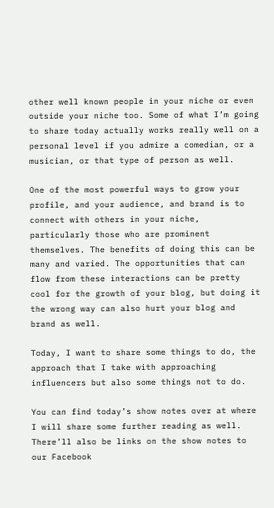other well known people in your niche or even outside your niche too. Some of what I’m going to share today actually works really well on a personal level if you admire a comedian, or a musician, or that type of person as well.

One of the most powerful ways to grow your profile, and your audience, and brand is to connect with others in your niche, particularly those who are prominent themselves. The benefits of doing this can be many and varied. The opportunities that can flow from these interactions can be pretty cool for the growth of your blog, but doing it the wrong way can also hurt your blog and brand as well.

Today, I want to share some things to do, the approach that I take with approaching influencers but also some things not to do.

You can find today’s show notes over at where I will share some further reading as well. There’ll also be links on the show notes to our Facebook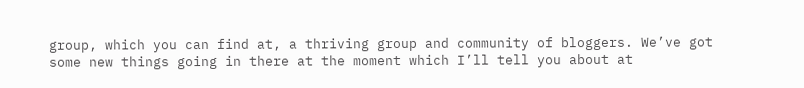group, which you can find at, a thriving group and community of bloggers. We’ve got some new things going in there at the moment which I’ll tell you about at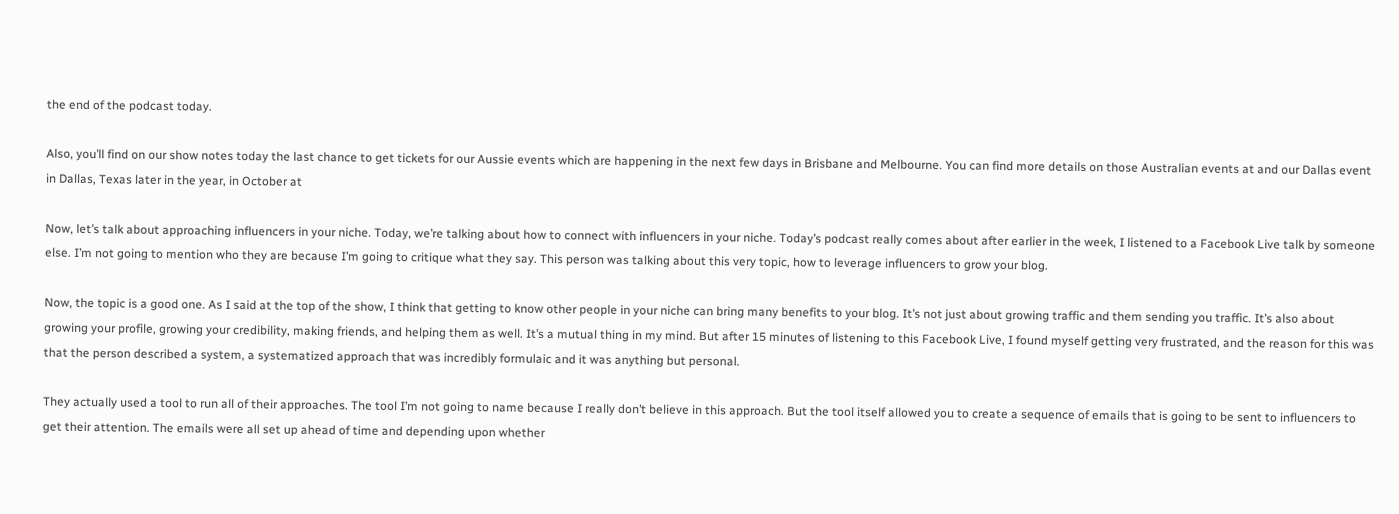the end of the podcast today.

Also, you’ll find on our show notes today the last chance to get tickets for our Aussie events which are happening in the next few days in Brisbane and Melbourne. You can find more details on those Australian events at and our Dallas event in Dallas, Texas later in the year, in October at

Now, let’s talk about approaching influencers in your niche. Today, we’re talking about how to connect with influencers in your niche. Today’s podcast really comes about after earlier in the week, I listened to a Facebook Live talk by someone else. I’m not going to mention who they are because I’m going to critique what they say. This person was talking about this very topic, how to leverage influencers to grow your blog.

Now, the topic is a good one. As I said at the top of the show, I think that getting to know other people in your niche can bring many benefits to your blog. It’s not just about growing traffic and them sending you traffic. It’s also about growing your profile, growing your credibility, making friends, and helping them as well. It’s a mutual thing in my mind. But after 15 minutes of listening to this Facebook Live, I found myself getting very frustrated, and the reason for this was that the person described a system, a systematized approach that was incredibly formulaic and it was anything but personal.

They actually used a tool to run all of their approaches. The tool I’m not going to name because I really don’t believe in this approach. But the tool itself allowed you to create a sequence of emails that is going to be sent to influencers to get their attention. The emails were all set up ahead of time and depending upon whether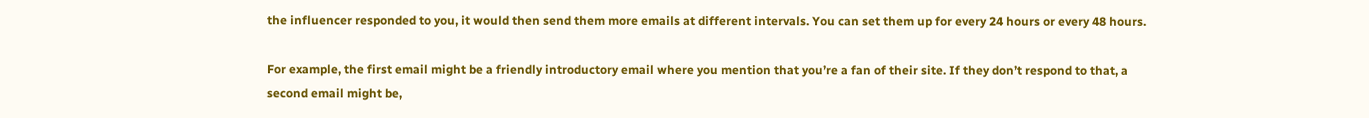the influencer responded to you, it would then send them more emails at different intervals. You can set them up for every 24 hours or every 48 hours.

For example, the first email might be a friendly introductory email where you mention that you’re a fan of their site. If they don’t respond to that, a second email might be,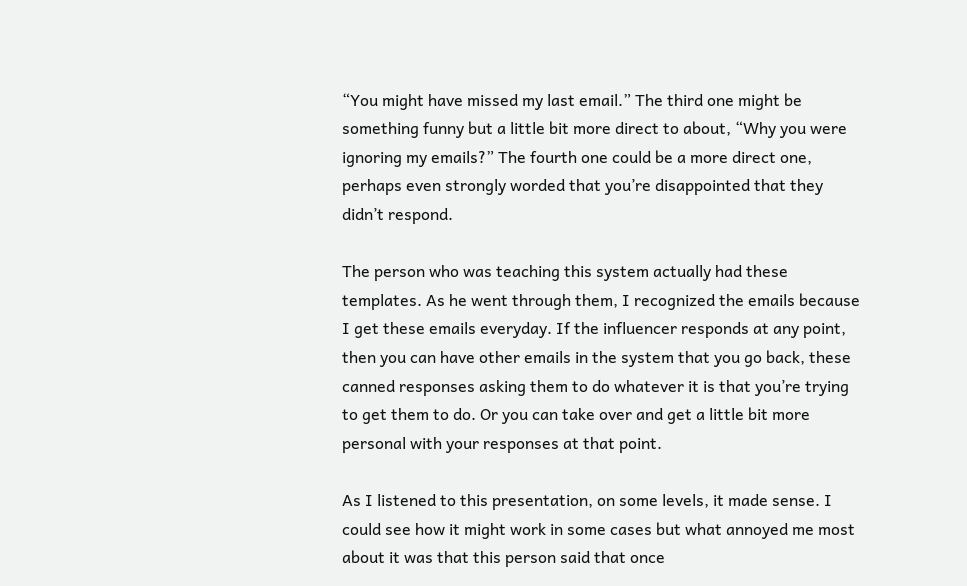“You might have missed my last email.” The third one might be something funny but a little bit more direct to about, “Why you were ignoring my emails?” The fourth one could be a more direct one, perhaps even strongly worded that you’re disappointed that they didn’t respond.

The person who was teaching this system actually had these templates. As he went through them, I recognized the emails because I get these emails everyday. If the influencer responds at any point, then you can have other emails in the system that you go back, these canned responses asking them to do whatever it is that you’re trying to get them to do. Or you can take over and get a little bit more personal with your responses at that point.

As I listened to this presentation, on some levels, it made sense. I could see how it might work in some cases but what annoyed me most about it was that this person said that once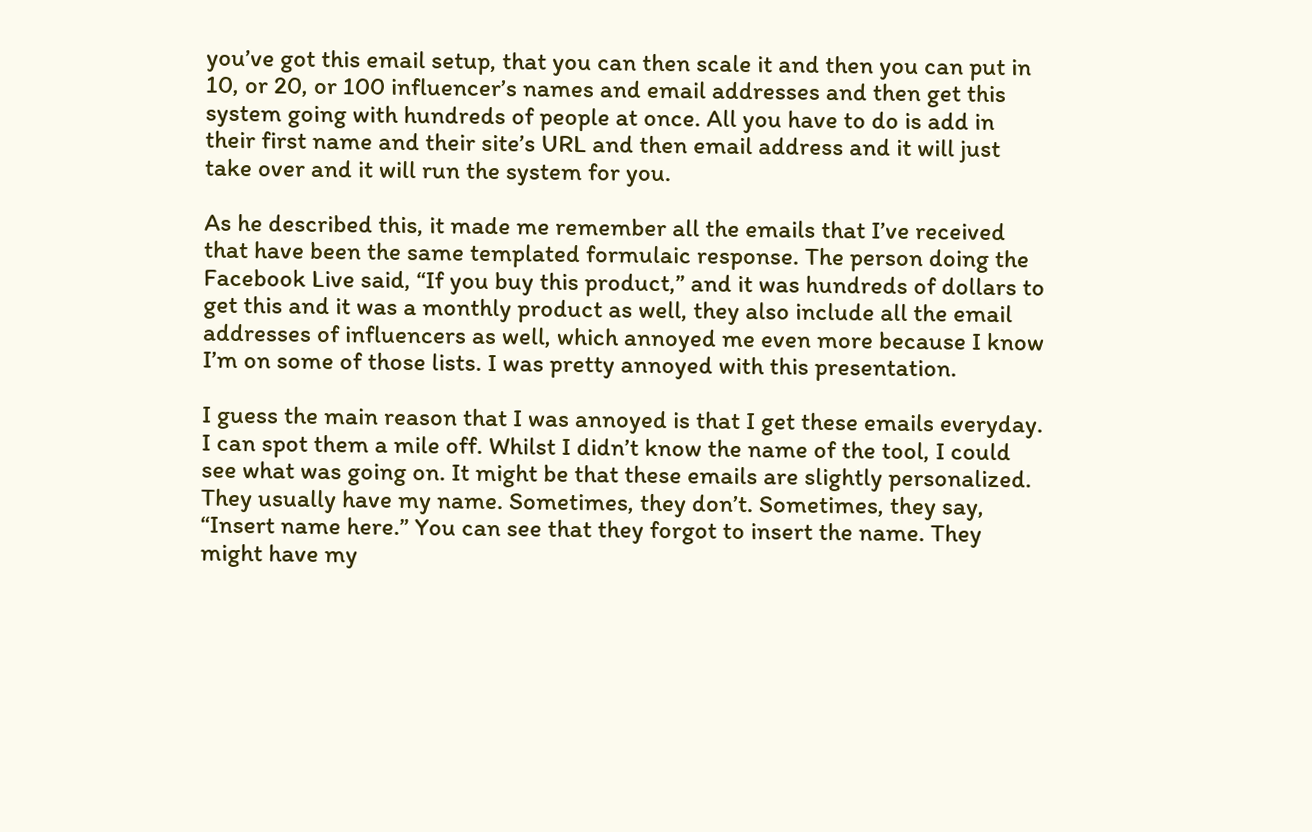you’ve got this email setup, that you can then scale it and then you can put in 10, or 20, or 100 influencer’s names and email addresses and then get this system going with hundreds of people at once. All you have to do is add in their first name and their site’s URL and then email address and it will just take over and it will run the system for you.

As he described this, it made me remember all the emails that I’ve received that have been the same templated formulaic response. The person doing the Facebook Live said, “If you buy this product,” and it was hundreds of dollars to get this and it was a monthly product as well, they also include all the email addresses of influencers as well, which annoyed me even more because I know I’m on some of those lists. I was pretty annoyed with this presentation.

I guess the main reason that I was annoyed is that I get these emails everyday. I can spot them a mile off. Whilst I didn’t know the name of the tool, I could see what was going on. It might be that these emails are slightly personalized. They usually have my name. Sometimes, they don’t. Sometimes, they say, “Insert name here.” You can see that they forgot to insert the name. They might have my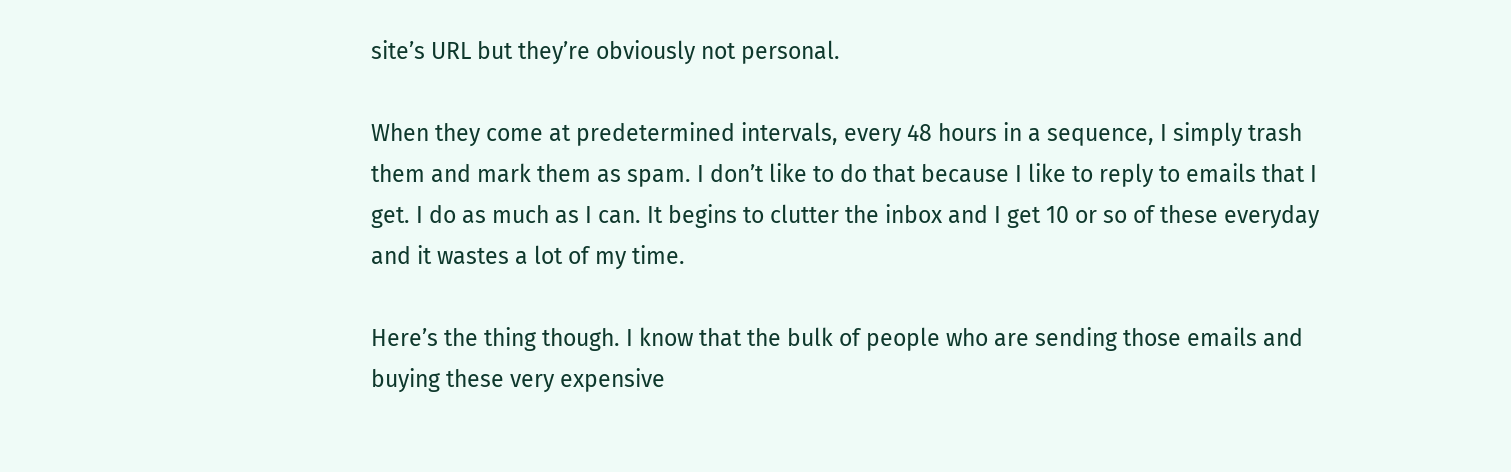site’s URL but they’re obviously not personal.

When they come at predetermined intervals, every 48 hours in a sequence, I simply trash them and mark them as spam. I don’t like to do that because I like to reply to emails that I get. I do as much as I can. It begins to clutter the inbox and I get 10 or so of these everyday and it wastes a lot of my time.

Here’s the thing though. I know that the bulk of people who are sending those emails and buying these very expensive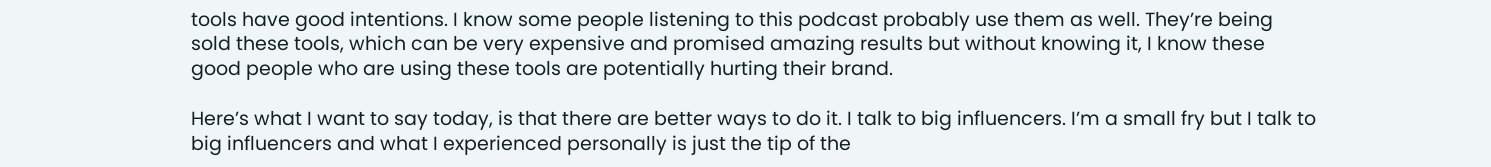tools have good intentions. I know some people listening to this podcast probably use them as well. They’re being sold these tools, which can be very expensive and promised amazing results but without knowing it, I know these good people who are using these tools are potentially hurting their brand.

Here’s what I want to say today, is that there are better ways to do it. I talk to big influencers. I’m a small fry but I talk to big influencers and what I experienced personally is just the tip of the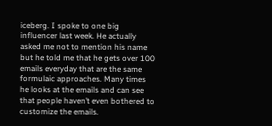iceberg. I spoke to one big influencer last week. He actually asked me not to mention his name but he told me that he gets over 100 emails everyday that are the same formulaic approaches. Many times he looks at the emails and can see that people haven’t even bothered to customize the emails.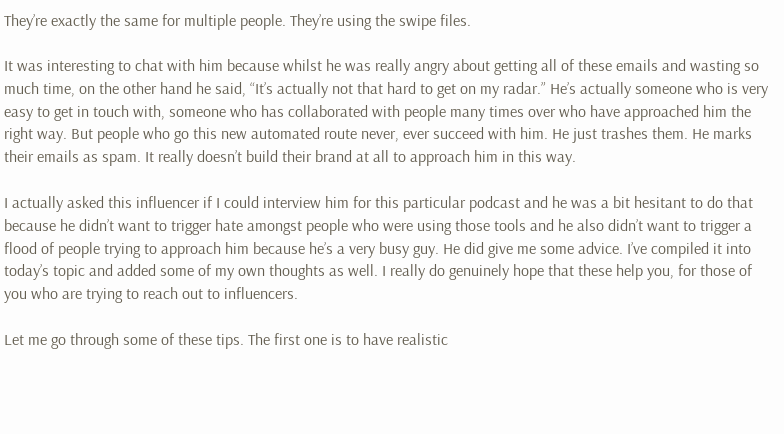They’re exactly the same for multiple people. They’re using the swipe files.

It was interesting to chat with him because whilst he was really angry about getting all of these emails and wasting so much time, on the other hand he said, “It’s actually not that hard to get on my radar.” He’s actually someone who is very easy to get in touch with, someone who has collaborated with people many times over who have approached him the right way. But people who go this new automated route never, ever succeed with him. He just trashes them. He marks their emails as spam. It really doesn’t build their brand at all to approach him in this way.

I actually asked this influencer if I could interview him for this particular podcast and he was a bit hesitant to do that because he didn’t want to trigger hate amongst people who were using those tools and he also didn’t want to trigger a flood of people trying to approach him because he’s a very busy guy. He did give me some advice. I’ve compiled it into today’s topic and added some of my own thoughts as well. I really do genuinely hope that these help you, for those of you who are trying to reach out to influencers.

Let me go through some of these tips. The first one is to have realistic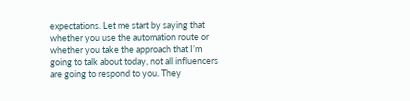expectations. Let me start by saying that whether you use the automation route or whether you take the approach that I’m going to talk about today, not all influencers are going to respond to you. They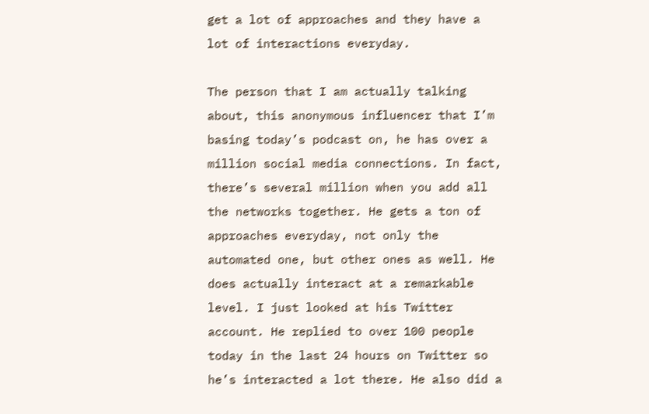get a lot of approaches and they have a lot of interactions everyday.

The person that I am actually talking about, this anonymous influencer that I’m basing today’s podcast on, he has over a million social media connections. In fact, there’s several million when you add all the networks together. He gets a ton of approaches everyday, not only the automated one, but other ones as well. He does actually interact at a remarkable level. I just looked at his Twitter account. He replied to over 100 people today in the last 24 hours on Twitter so he’s interacted a lot there. He also did a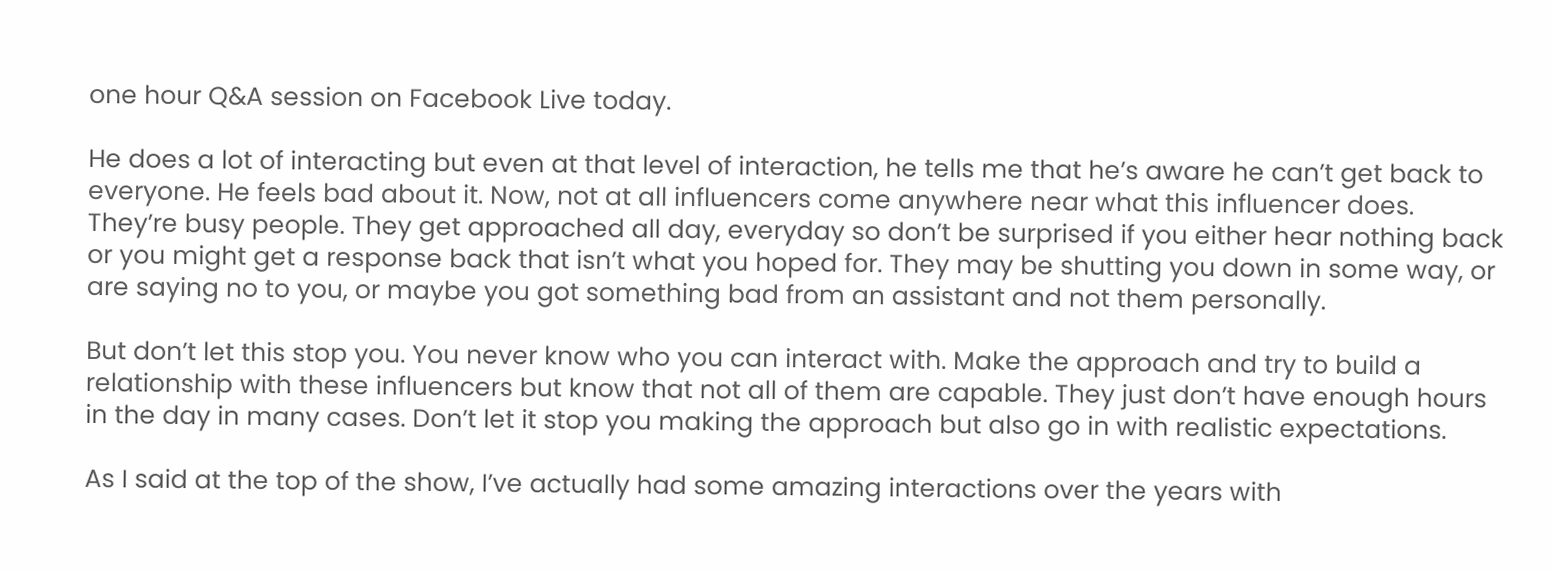one hour Q&A session on Facebook Live today.

He does a lot of interacting but even at that level of interaction, he tells me that he’s aware he can’t get back to everyone. He feels bad about it. Now, not at all influencers come anywhere near what this influencer does. They’re busy people. They get approached all day, everyday so don’t be surprised if you either hear nothing back or you might get a response back that isn’t what you hoped for. They may be shutting you down in some way, or are saying no to you, or maybe you got something bad from an assistant and not them personally.

But don’t let this stop you. You never know who you can interact with. Make the approach and try to build a relationship with these influencers but know that not all of them are capable. They just don’t have enough hours in the day in many cases. Don’t let it stop you making the approach but also go in with realistic expectations.

As I said at the top of the show, I’ve actually had some amazing interactions over the years with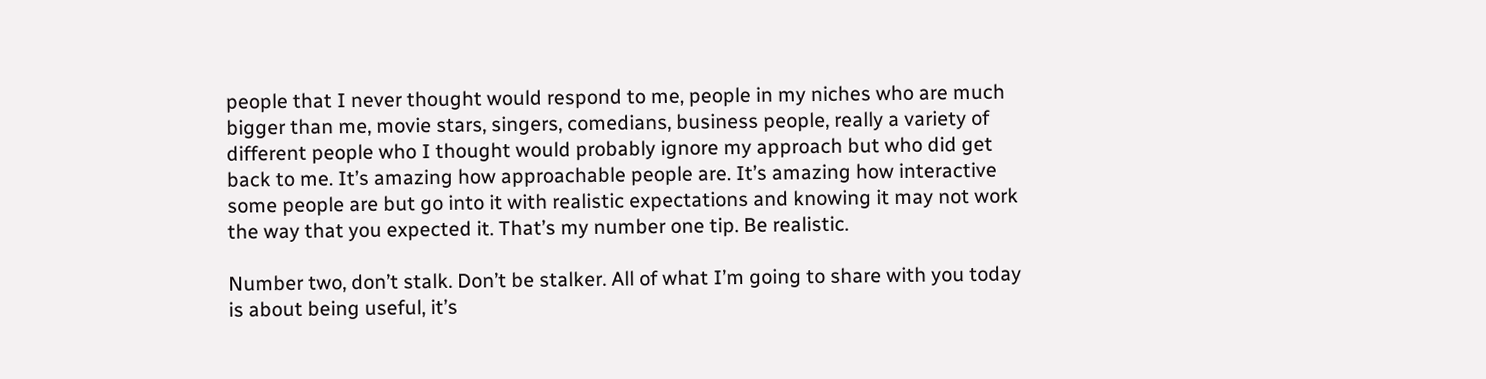people that I never thought would respond to me, people in my niches who are much bigger than me, movie stars, singers, comedians, business people, really a variety of different people who I thought would probably ignore my approach but who did get back to me. It’s amazing how approachable people are. It’s amazing how interactive some people are but go into it with realistic expectations and knowing it may not work the way that you expected it. That’s my number one tip. Be realistic.

Number two, don’t stalk. Don’t be stalker. All of what I’m going to share with you today is about being useful, it’s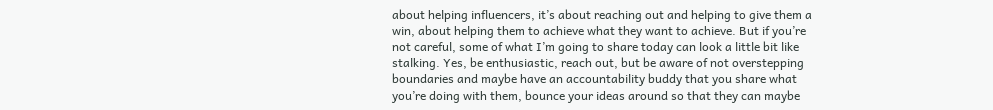about helping influencers, it’s about reaching out and helping to give them a win, about helping them to achieve what they want to achieve. But if you’re not careful, some of what I’m going to share today can look a little bit like stalking. Yes, be enthusiastic, reach out, but be aware of not overstepping boundaries and maybe have an accountability buddy that you share what you’re doing with them, bounce your ideas around so that they can maybe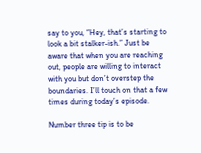say to you, “Hey, that’s starting to look a bit stalker-ish.” Just be aware that when you are reaching out, people are willing to interact with you but don’t overstep the boundaries. I’ll touch on that a few times during today’s episode.

Number three tip is to be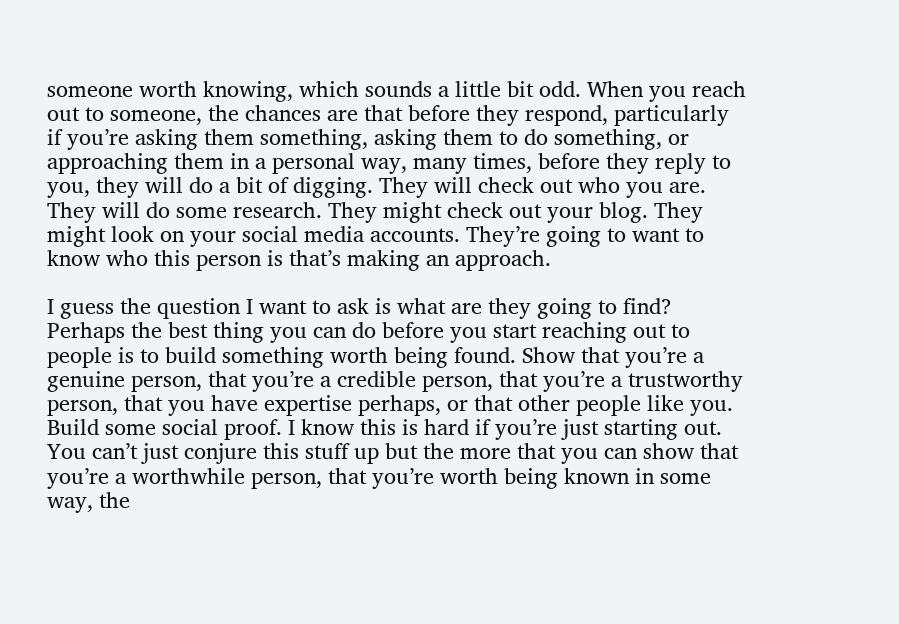someone worth knowing, which sounds a little bit odd. When you reach out to someone, the chances are that before they respond, particularly if you’re asking them something, asking them to do something, or approaching them in a personal way, many times, before they reply to you, they will do a bit of digging. They will check out who you are. They will do some research. They might check out your blog. They might look on your social media accounts. They’re going to want to know who this person is that’s making an approach.

I guess the question I want to ask is what are they going to find? Perhaps the best thing you can do before you start reaching out to people is to build something worth being found. Show that you’re a genuine person, that you’re a credible person, that you’re a trustworthy person, that you have expertise perhaps, or that other people like you. Build some social proof. I know this is hard if you’re just starting out. You can’t just conjure this stuff up but the more that you can show that you’re a worthwhile person, that you’re worth being known in some way, the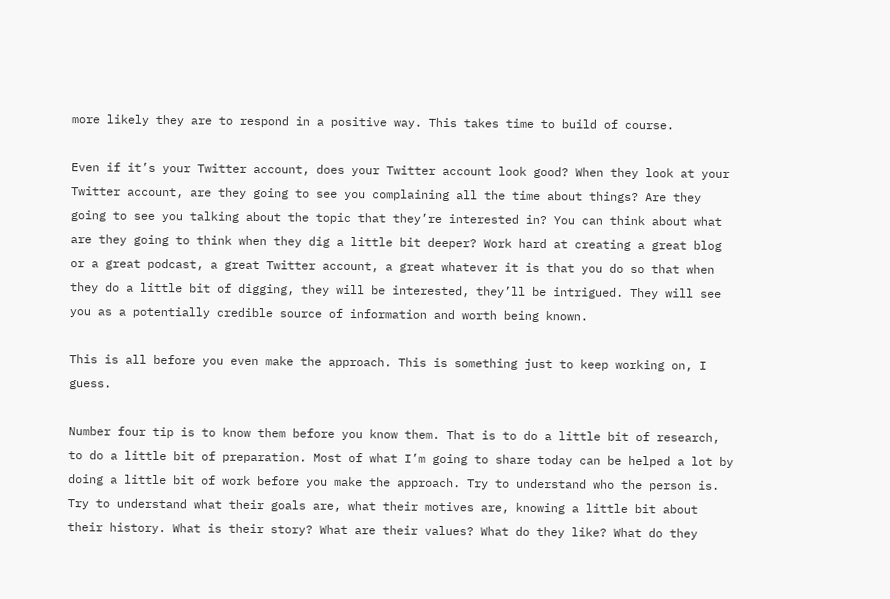more likely they are to respond in a positive way. This takes time to build of course.

Even if it’s your Twitter account, does your Twitter account look good? When they look at your Twitter account, are they going to see you complaining all the time about things? Are they going to see you talking about the topic that they’re interested in? You can think about what are they going to think when they dig a little bit deeper? Work hard at creating a great blog or a great podcast, a great Twitter account, a great whatever it is that you do so that when they do a little bit of digging, they will be interested, they’ll be intrigued. They will see you as a potentially credible source of information and worth being known.

This is all before you even make the approach. This is something just to keep working on, I guess.

Number four tip is to know them before you know them. That is to do a little bit of research, to do a little bit of preparation. Most of what I’m going to share today can be helped a lot by doing a little bit of work before you make the approach. Try to understand who the person is. Try to understand what their goals are, what their motives are, knowing a little bit about their history. What is their story? What are their values? What do they like? What do they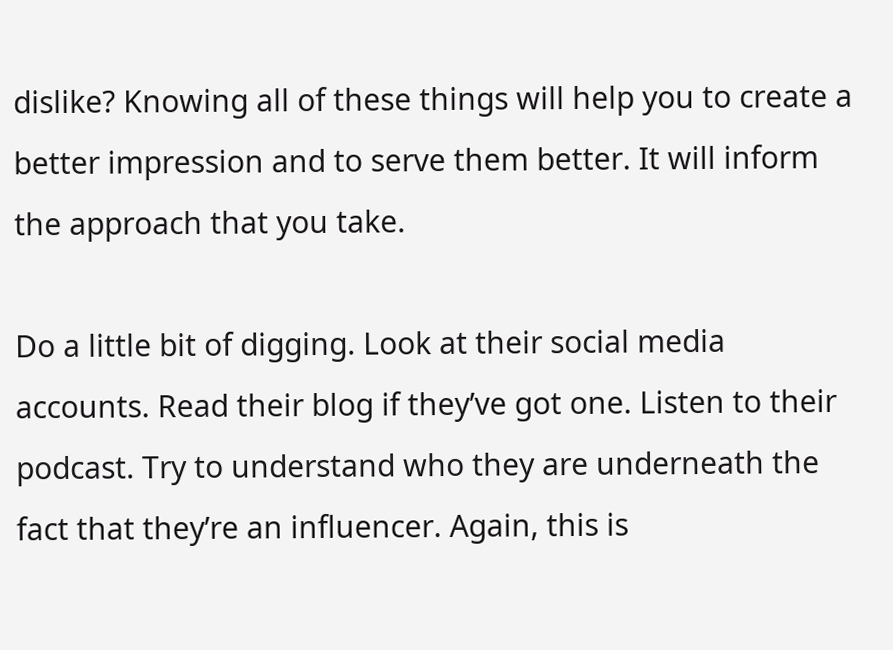dislike? Knowing all of these things will help you to create a better impression and to serve them better. It will inform the approach that you take.

Do a little bit of digging. Look at their social media accounts. Read their blog if they’ve got one. Listen to their podcast. Try to understand who they are underneath the fact that they’re an influencer. Again, this is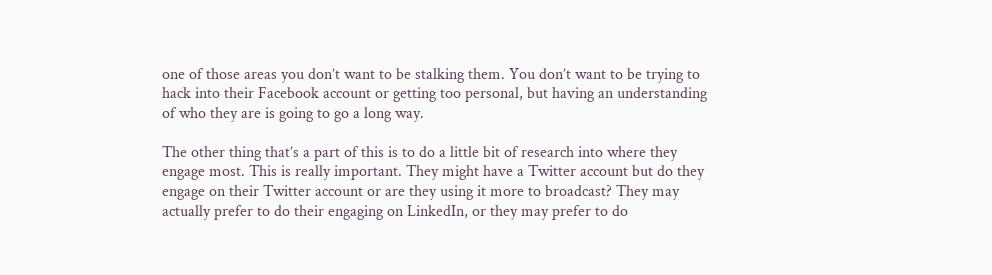one of those areas you don’t want to be stalking them. You don’t want to be trying to hack into their Facebook account or getting too personal, but having an understanding of who they are is going to go a long way.

The other thing that’s a part of this is to do a little bit of research into where they engage most. This is really important. They might have a Twitter account but do they engage on their Twitter account or are they using it more to broadcast? They may actually prefer to do their engaging on LinkedIn, or they may prefer to do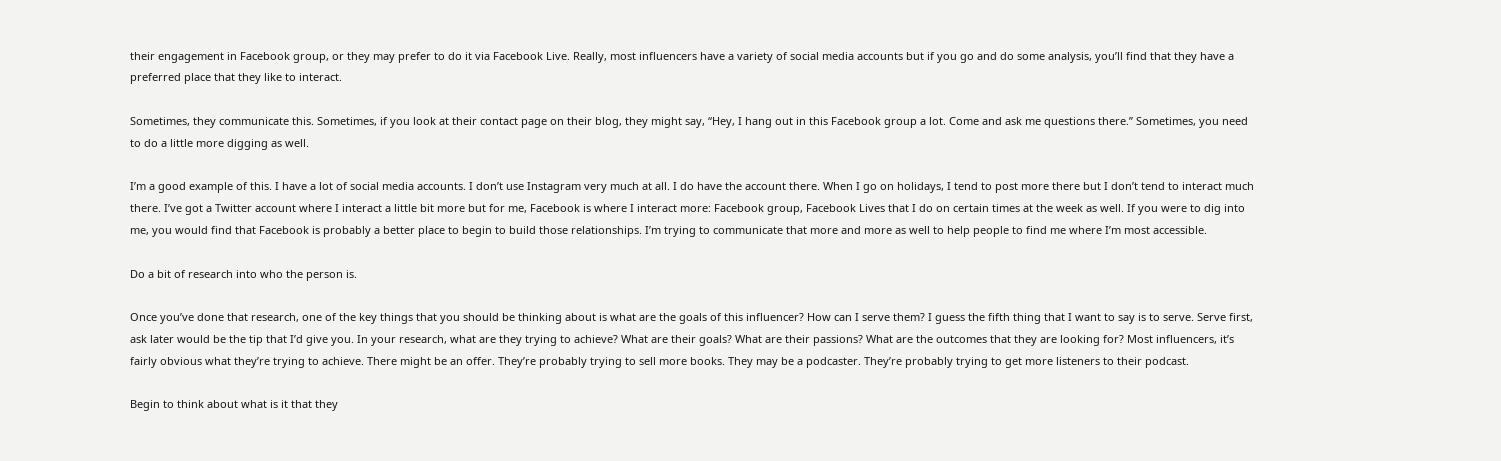their engagement in Facebook group, or they may prefer to do it via Facebook Live. Really, most influencers have a variety of social media accounts but if you go and do some analysis, you’ll find that they have a preferred place that they like to interact.

Sometimes, they communicate this. Sometimes, if you look at their contact page on their blog, they might say, “Hey, I hang out in this Facebook group a lot. Come and ask me questions there.” Sometimes, you need to do a little more digging as well.

I’m a good example of this. I have a lot of social media accounts. I don’t use Instagram very much at all. I do have the account there. When I go on holidays, I tend to post more there but I don’t tend to interact much there. I’ve got a Twitter account where I interact a little bit more but for me, Facebook is where I interact more: Facebook group, Facebook Lives that I do on certain times at the week as well. If you were to dig into me, you would find that Facebook is probably a better place to begin to build those relationships. I’m trying to communicate that more and more as well to help people to find me where I’m most accessible.

Do a bit of research into who the person is.

Once you’ve done that research, one of the key things that you should be thinking about is what are the goals of this influencer? How can I serve them? I guess the fifth thing that I want to say is to serve. Serve first, ask later would be the tip that I’d give you. In your research, what are they trying to achieve? What are their goals? What are their passions? What are the outcomes that they are looking for? Most influencers, it’s fairly obvious what they’re trying to achieve. There might be an offer. They’re probably trying to sell more books. They may be a podcaster. They’re probably trying to get more listeners to their podcast.

Begin to think about what is it that they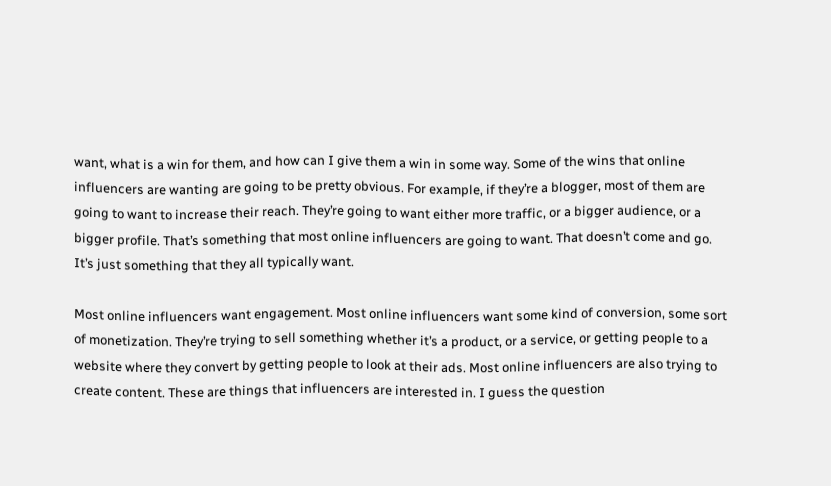want, what is a win for them, and how can I give them a win in some way. Some of the wins that online influencers are wanting are going to be pretty obvious. For example, if they’re a blogger, most of them are going to want to increase their reach. They’re going to want either more traffic, or a bigger audience, or a bigger profile. That’s something that most online influencers are going to want. That doesn’t come and go. It’s just something that they all typically want.

Most online influencers want engagement. Most online influencers want some kind of conversion, some sort of monetization. They’re trying to sell something whether it’s a product, or a service, or getting people to a website where they convert by getting people to look at their ads. Most online influencers are also trying to create content. These are things that influencers are interested in. I guess the question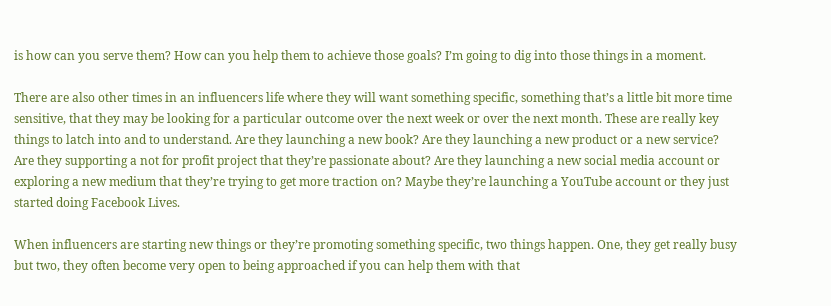is how can you serve them? How can you help them to achieve those goals? I’m going to dig into those things in a moment.

There are also other times in an influencers life where they will want something specific, something that’s a little bit more time sensitive, that they may be looking for a particular outcome over the next week or over the next month. These are really key things to latch into and to understand. Are they launching a new book? Are they launching a new product or a new service? Are they supporting a not for profit project that they’re passionate about? Are they launching a new social media account or exploring a new medium that they’re trying to get more traction on? Maybe they’re launching a YouTube account or they just started doing Facebook Lives.

When influencers are starting new things or they’re promoting something specific, two things happen. One, they get really busy but two, they often become very open to being approached if you can help them with that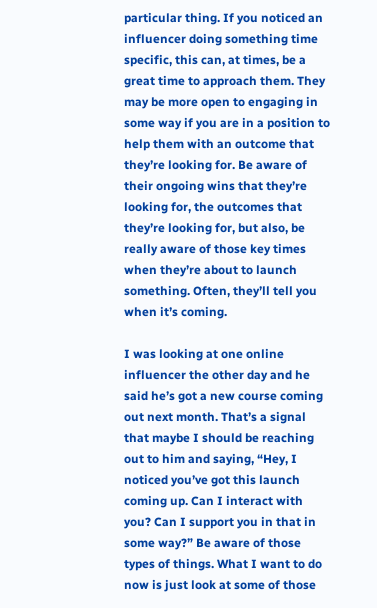particular thing. If you noticed an influencer doing something time specific, this can, at times, be a great time to approach them. They may be more open to engaging in some way if you are in a position to help them with an outcome that they’re looking for. Be aware of their ongoing wins that they’re looking for, the outcomes that they’re looking for, but also, be really aware of those key times when they’re about to launch something. Often, they’ll tell you when it’s coming.

I was looking at one online influencer the other day and he said he’s got a new course coming out next month. That’s a signal that maybe I should be reaching out to him and saying, “Hey, I noticed you’ve got this launch coming up. Can I interact with you? Can I support you in that in some way?” Be aware of those types of things. What I want to do now is just look at some of those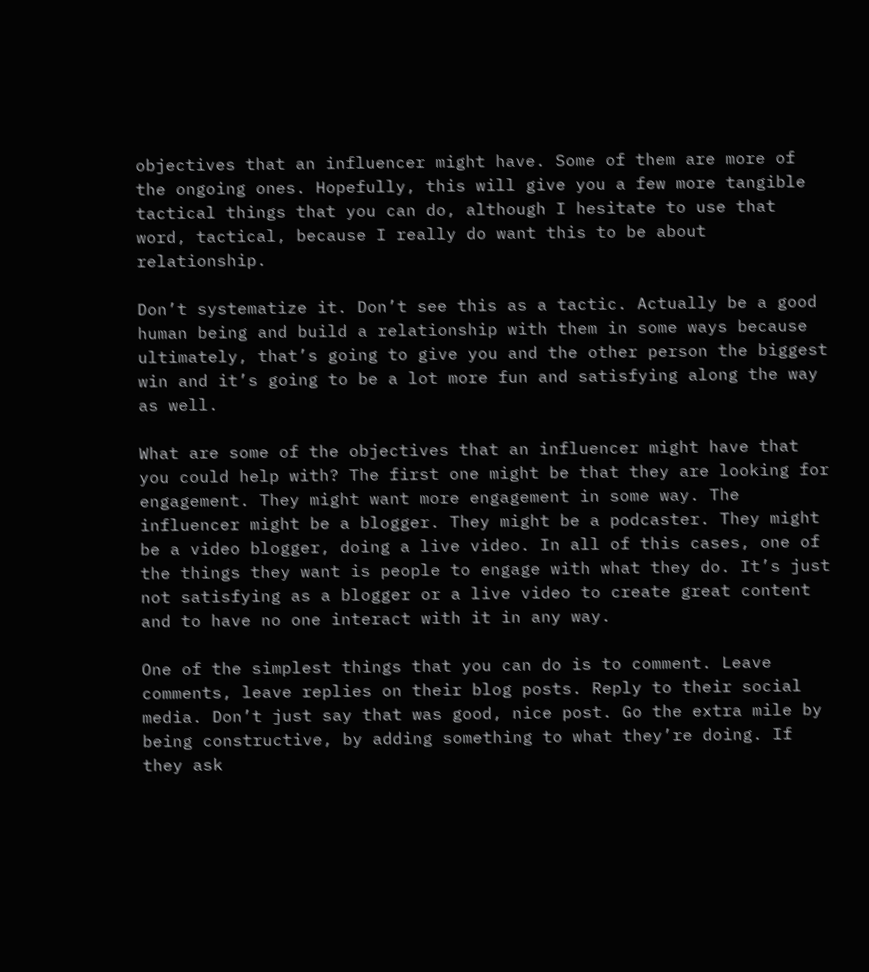objectives that an influencer might have. Some of them are more of the ongoing ones. Hopefully, this will give you a few more tangible tactical things that you can do, although I hesitate to use that word, tactical, because I really do want this to be about relationship.

Don’t systematize it. Don’t see this as a tactic. Actually be a good human being and build a relationship with them in some ways because ultimately, that’s going to give you and the other person the biggest win and it’s going to be a lot more fun and satisfying along the way as well.

What are some of the objectives that an influencer might have that you could help with? The first one might be that they are looking for engagement. They might want more engagement in some way. The influencer might be a blogger. They might be a podcaster. They might be a video blogger, doing a live video. In all of this cases, one of the things they want is people to engage with what they do. It’s just not satisfying as a blogger or a live video to create great content and to have no one interact with it in any way.

One of the simplest things that you can do is to comment. Leave comments, leave replies on their blog posts. Reply to their social media. Don’t just say that was good, nice post. Go the extra mile by being constructive, by adding something to what they’re doing. If they ask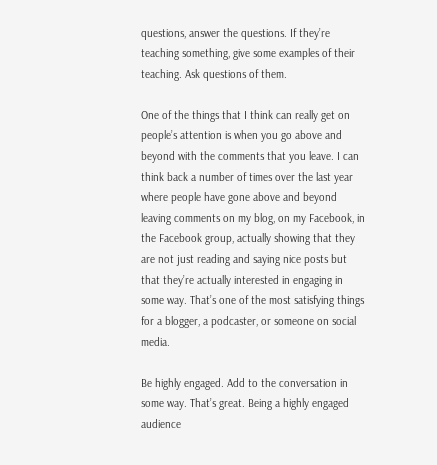questions, answer the questions. If they’re teaching something, give some examples of their teaching. Ask questions of them.

One of the things that I think can really get on people’s attention is when you go above and beyond with the comments that you leave. I can think back a number of times over the last year where people have gone above and beyond leaving comments on my blog, on my Facebook, in the Facebook group, actually showing that they are not just reading and saying nice posts but that they’re actually interested in engaging in some way. That’s one of the most satisfying things for a blogger, a podcaster, or someone on social media.

Be highly engaged. Add to the conversation in some way. That’s great. Being a highly engaged audience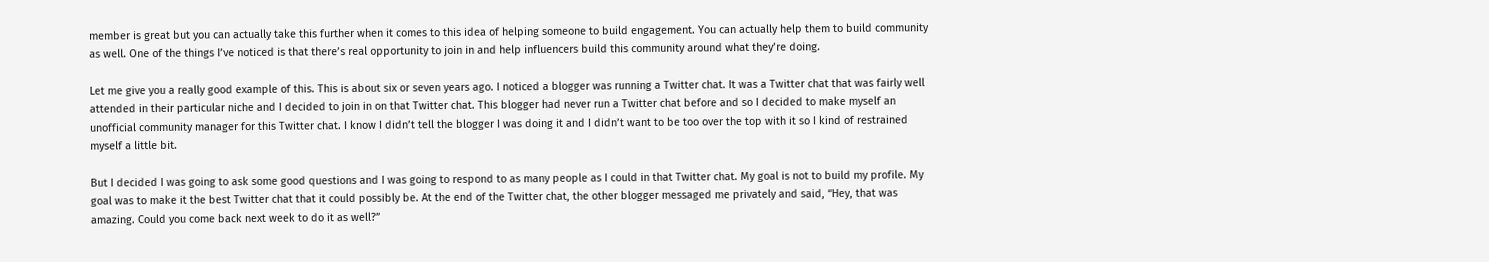member is great but you can actually take this further when it comes to this idea of helping someone to build engagement. You can actually help them to build community as well. One of the things I’ve noticed is that there’s real opportunity to join in and help influencers build this community around what they’re doing.

Let me give you a really good example of this. This is about six or seven years ago. I noticed a blogger was running a Twitter chat. It was a Twitter chat that was fairly well attended in their particular niche and I decided to join in on that Twitter chat. This blogger had never run a Twitter chat before and so I decided to make myself an unofficial community manager for this Twitter chat. I know I didn’t tell the blogger I was doing it and I didn’t want to be too over the top with it so I kind of restrained myself a little bit.

But I decided I was going to ask some good questions and I was going to respond to as many people as I could in that Twitter chat. My goal is not to build my profile. My goal was to make it the best Twitter chat that it could possibly be. At the end of the Twitter chat, the other blogger messaged me privately and said, “Hey, that was amazing. Could you come back next week to do it as well?”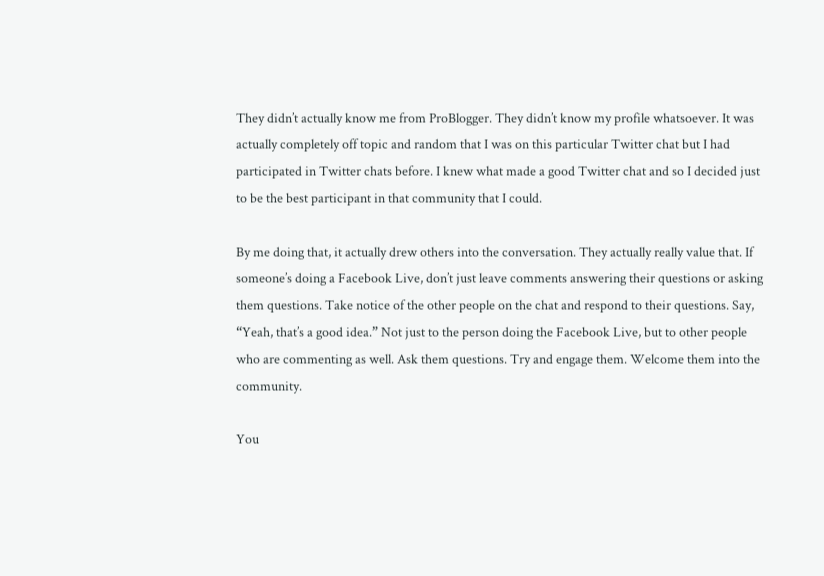They didn’t actually know me from ProBlogger. They didn’t know my profile whatsoever. It was actually completely off topic and random that I was on this particular Twitter chat but I had participated in Twitter chats before. I knew what made a good Twitter chat and so I decided just to be the best participant in that community that I could.

By me doing that, it actually drew others into the conversation. They actually really value that. If someone’s doing a Facebook Live, don’t just leave comments answering their questions or asking them questions. Take notice of the other people on the chat and respond to their questions. Say, “Yeah, that’s a good idea.” Not just to the person doing the Facebook Live, but to other people who are commenting as well. Ask them questions. Try and engage them. Welcome them into the community.

You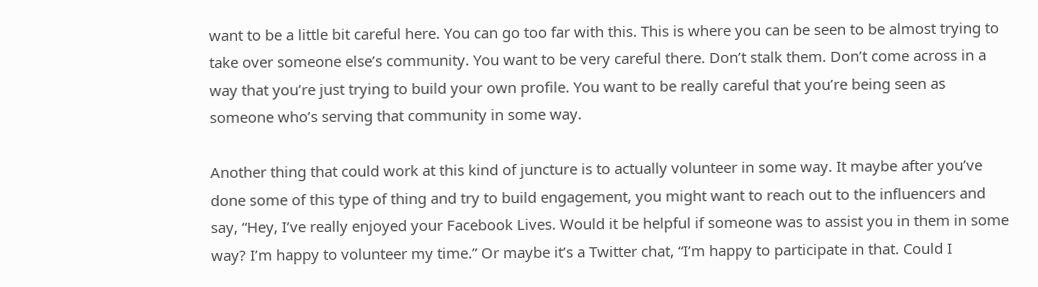want to be a little bit careful here. You can go too far with this. This is where you can be seen to be almost trying to take over someone else’s community. You want to be very careful there. Don’t stalk them. Don’t come across in a way that you’re just trying to build your own profile. You want to be really careful that you’re being seen as someone who’s serving that community in some way.

Another thing that could work at this kind of juncture is to actually volunteer in some way. It maybe after you’ve done some of this type of thing and try to build engagement, you might want to reach out to the influencers and say, “Hey, I’ve really enjoyed your Facebook Lives. Would it be helpful if someone was to assist you in them in some way? I’m happy to volunteer my time.” Or maybe it’s a Twitter chat, “I’m happy to participate in that. Could I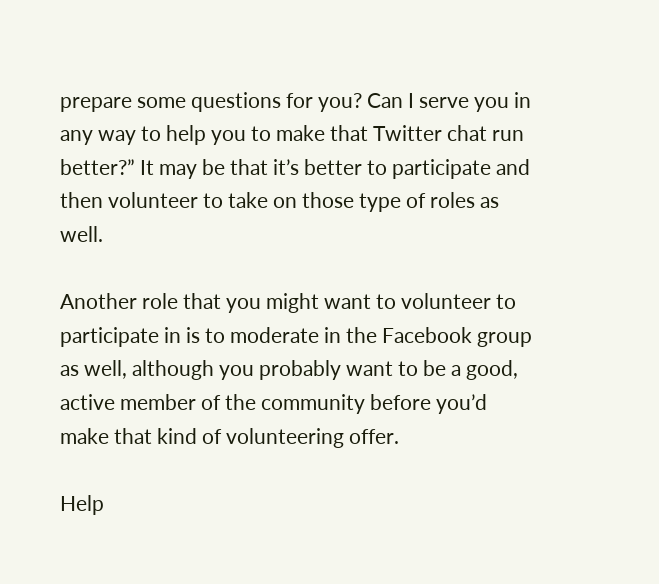prepare some questions for you? Can I serve you in any way to help you to make that Twitter chat run better?” It may be that it’s better to participate and then volunteer to take on those type of roles as well.

Another role that you might want to volunteer to participate in is to moderate in the Facebook group as well, although you probably want to be a good, active member of the community before you’d make that kind of volunteering offer.

Help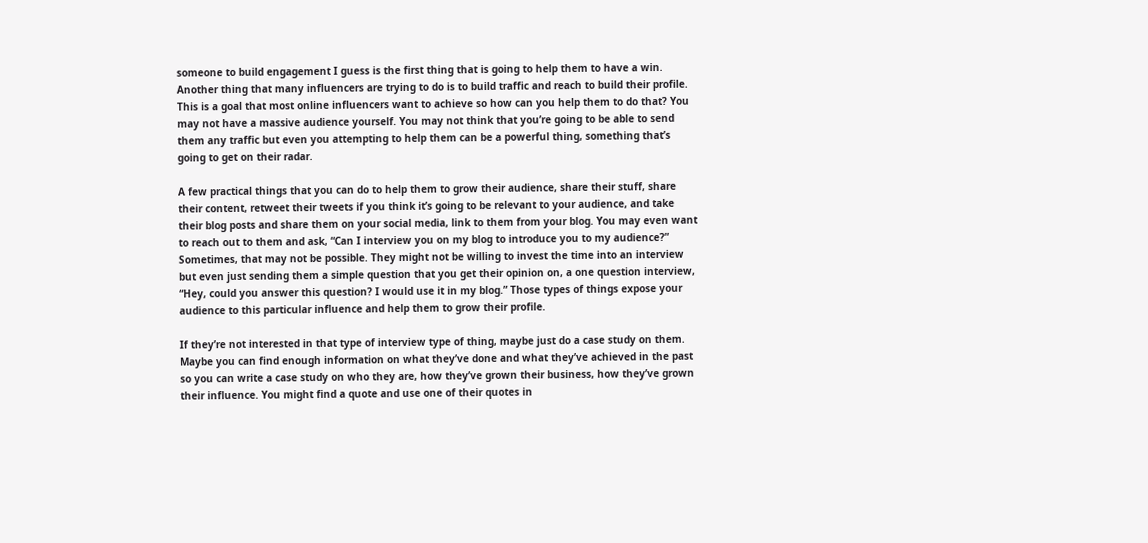someone to build engagement I guess is the first thing that is going to help them to have a win. Another thing that many influencers are trying to do is to build traffic and reach to build their profile. This is a goal that most online influencers want to achieve so how can you help them to do that? You may not have a massive audience yourself. You may not think that you’re going to be able to send them any traffic but even you attempting to help them can be a powerful thing, something that’s going to get on their radar.

A few practical things that you can do to help them to grow their audience, share their stuff, share their content, retweet their tweets if you think it’s going to be relevant to your audience, and take their blog posts and share them on your social media, link to them from your blog. You may even want to reach out to them and ask, “Can I interview you on my blog to introduce you to my audience?” Sometimes, that may not be possible. They might not be willing to invest the time into an interview but even just sending them a simple question that you get their opinion on, a one question interview, “Hey, could you answer this question? I would use it in my blog.” Those types of things expose your audience to this particular influence and help them to grow their profile.

If they’re not interested in that type of interview type of thing, maybe just do a case study on them. Maybe you can find enough information on what they’ve done and what they’ve achieved in the past so you can write a case study on who they are, how they’ve grown their business, how they’ve grown their influence. You might find a quote and use one of their quotes in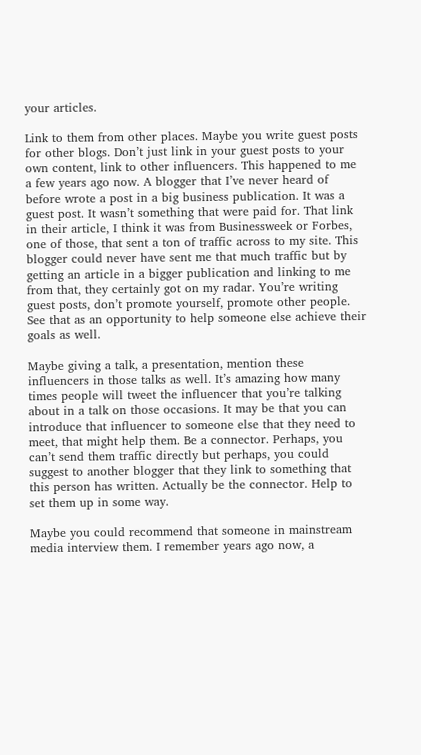your articles.

Link to them from other places. Maybe you write guest posts for other blogs. Don’t just link in your guest posts to your own content, link to other influencers. This happened to me a few years ago now. A blogger that I’ve never heard of before wrote a post in a big business publication. It was a guest post. It wasn’t something that were paid for. That link in their article, I think it was from Businessweek or Forbes, one of those, that sent a ton of traffic across to my site. This blogger could never have sent me that much traffic but by getting an article in a bigger publication and linking to me from that, they certainly got on my radar. You’re writing guest posts, don’t promote yourself, promote other people. See that as an opportunity to help someone else achieve their goals as well.

Maybe giving a talk, a presentation, mention these influencers in those talks as well. It’s amazing how many times people will tweet the influencer that you’re talking about in a talk on those occasions. It may be that you can introduce that influencer to someone else that they need to meet, that might help them. Be a connector. Perhaps, you can’t send them traffic directly but perhaps, you could suggest to another blogger that they link to something that this person has written. Actually be the connector. Help to set them up in some way.

Maybe you could recommend that someone in mainstream media interview them. I remember years ago now, a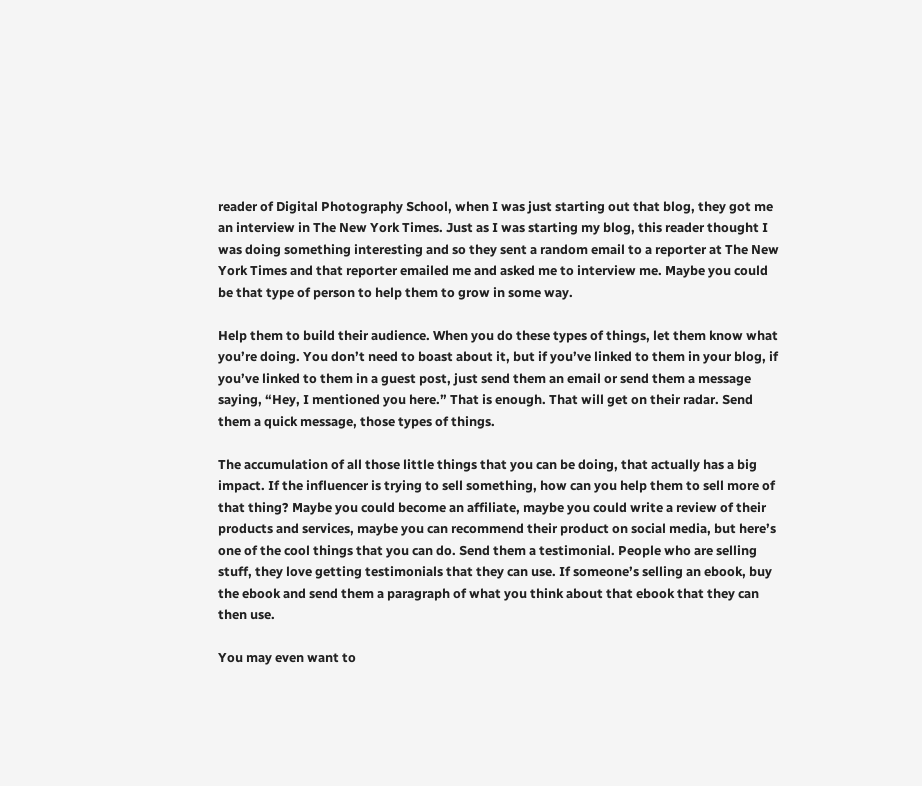reader of Digital Photography School, when I was just starting out that blog, they got me an interview in The New York Times. Just as I was starting my blog, this reader thought I was doing something interesting and so they sent a random email to a reporter at The New York Times and that reporter emailed me and asked me to interview me. Maybe you could be that type of person to help them to grow in some way.

Help them to build their audience. When you do these types of things, let them know what you’re doing. You don’t need to boast about it, but if you’ve linked to them in your blog, if you’ve linked to them in a guest post, just send them an email or send them a message saying, “Hey, I mentioned you here.” That is enough. That will get on their radar. Send them a quick message, those types of things.

The accumulation of all those little things that you can be doing, that actually has a big impact. If the influencer is trying to sell something, how can you help them to sell more of that thing? Maybe you could become an affiliate, maybe you could write a review of their products and services, maybe you can recommend their product on social media, but here’s one of the cool things that you can do. Send them a testimonial. People who are selling stuff, they love getting testimonials that they can use. If someone’s selling an ebook, buy the ebook and send them a paragraph of what you think about that ebook that they can then use.

You may even want to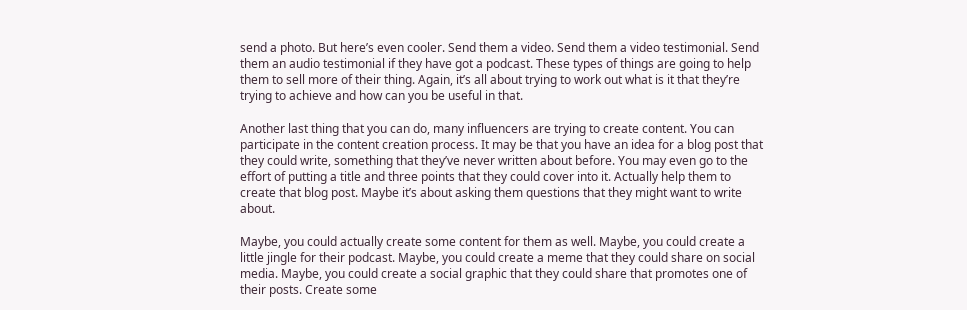send a photo. But here’s even cooler. Send them a video. Send them a video testimonial. Send them an audio testimonial if they have got a podcast. These types of things are going to help them to sell more of their thing. Again, it’s all about trying to work out what is it that they’re trying to achieve and how can you be useful in that.

Another last thing that you can do, many influencers are trying to create content. You can participate in the content creation process. It may be that you have an idea for a blog post that they could write, something that they’ve never written about before. You may even go to the effort of putting a title and three points that they could cover into it. Actually help them to create that blog post. Maybe it’s about asking them questions that they might want to write about.

Maybe, you could actually create some content for them as well. Maybe, you could create a little jingle for their podcast. Maybe, you could create a meme that they could share on social media. Maybe, you could create a social graphic that they could share that promotes one of their posts. Create some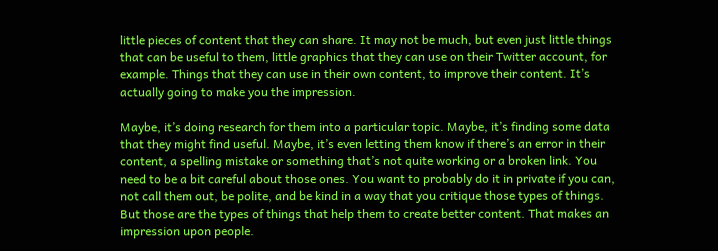little pieces of content that they can share. It may not be much, but even just little things that can be useful to them, little graphics that they can use on their Twitter account, for example. Things that they can use in their own content, to improve their content. It’s actually going to make you the impression.

Maybe, it’s doing research for them into a particular topic. Maybe, it’s finding some data that they might find useful. Maybe, it’s even letting them know if there’s an error in their content, a spelling mistake or something that’s not quite working or a broken link. You need to be a bit careful about those ones. You want to probably do it in private if you can, not call them out, be polite, and be kind in a way that you critique those types of things. But those are the types of things that help them to create better content. That makes an impression upon people.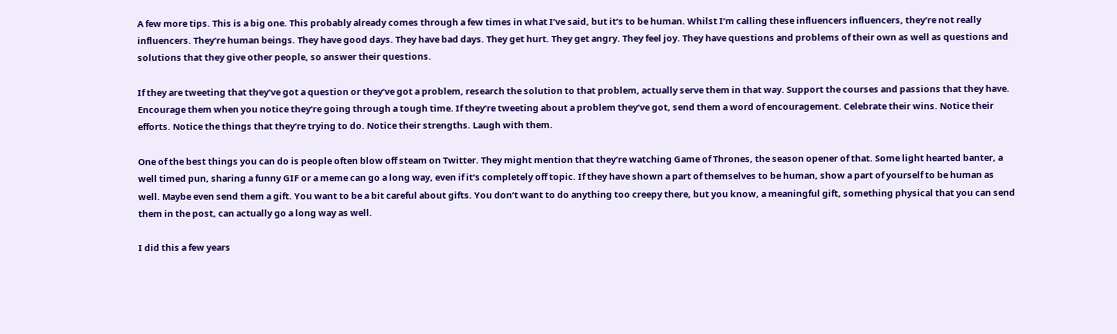A few more tips. This is a big one. This probably already comes through a few times in what I’ve said, but it’s to be human. Whilst I’m calling these influencers influencers, they’re not really influencers. They’re human beings. They have good days. They have bad days. They get hurt. They get angry. They feel joy. They have questions and problems of their own as well as questions and solutions that they give other people, so answer their questions.

If they are tweeting that they’ve got a question or they’ve got a problem, research the solution to that problem, actually serve them in that way. Support the courses and passions that they have. Encourage them when you notice they’re going through a tough time. If they’re tweeting about a problem they’ve got, send them a word of encouragement. Celebrate their wins. Notice their efforts. Notice the things that they’re trying to do. Notice their strengths. Laugh with them.

One of the best things you can do is people often blow off steam on Twitter. They might mention that they’re watching Game of Thrones, the season opener of that. Some light hearted banter, a well timed pun, sharing a funny GIF or a meme can go a long way, even if it’s completely off topic. If they have shown a part of themselves to be human, show a part of yourself to be human as well. Maybe even send them a gift. You want to be a bit careful about gifts. You don’t want to do anything too creepy there, but you know, a meaningful gift, something physical that you can send them in the post, can actually go a long way as well.

I did this a few years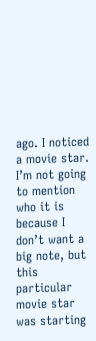ago. I noticed a movie star. I’m not going to mention who it is because I don’t want a big note, but this particular movie star was starting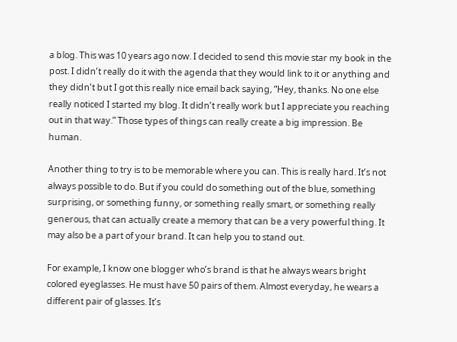a blog. This was 10 years ago now. I decided to send this movie star my book in the post. I didn’t really do it with the agenda that they would link to it or anything and they didn’t but I got this really nice email back saying, “Hey, thanks. No one else really noticed I started my blog. It didn’t really work but I appreciate you reaching out in that way.” Those types of things can really create a big impression. Be human.

Another thing to try is to be memorable where you can. This is really hard. It’s not always possible to do. But if you could do something out of the blue, something surprising, or something funny, or something really smart, or something really generous, that can actually create a memory that can be a very powerful thing. It may also be a part of your brand. It can help you to stand out.

For example, I know one blogger who’s brand is that he always wears bright colored eyeglasses. He must have 50 pairs of them. Almost everyday, he wears a different pair of glasses. It’s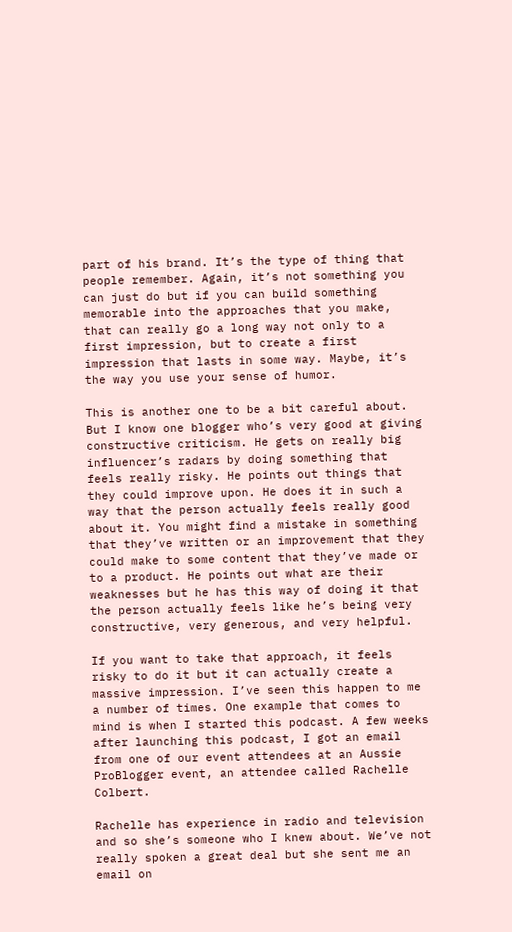part of his brand. It’s the type of thing that people remember. Again, it’s not something you can just do but if you can build something memorable into the approaches that you make, that can really go a long way not only to a first impression, but to create a first impression that lasts in some way. Maybe, it’s the way you use your sense of humor.

This is another one to be a bit careful about. But I know one blogger who’s very good at giving constructive criticism. He gets on really big influencer’s radars by doing something that feels really risky. He points out things that they could improve upon. He does it in such a way that the person actually feels really good about it. You might find a mistake in something that they’ve written or an improvement that they could make to some content that they’ve made or to a product. He points out what are their weaknesses but he has this way of doing it that the person actually feels like he’s being very constructive, very generous, and very helpful.

If you want to take that approach, it feels risky to do it but it can actually create a massive impression. I’ve seen this happen to me a number of times. One example that comes to mind is when I started this podcast. A few weeks after launching this podcast, I got an email from one of our event attendees at an Aussie ProBlogger event, an attendee called Rachelle Colbert.

Rachelle has experience in radio and television and so she’s someone who I knew about. We’ve not really spoken a great deal but she sent me an email on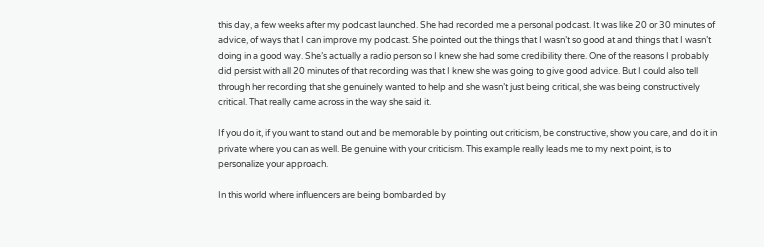this day, a few weeks after my podcast launched. She had recorded me a personal podcast. It was like 20 or 30 minutes of advice, of ways that I can improve my podcast. She pointed out the things that I wasn’t so good at and things that I wasn’t doing in a good way. She’s actually a radio person so I knew she had some credibility there. One of the reasons I probably did persist with all 20 minutes of that recording was that I knew she was going to give good advice. But I could also tell through her recording that she genuinely wanted to help and she wasn’t just being critical, she was being constructively critical. That really came across in the way she said it.

If you do it, if you want to stand out and be memorable by pointing out criticism, be constructive, show you care, and do it in private where you can as well. Be genuine with your criticism. This example really leads me to my next point, is to personalize your approach.

In this world where influencers are being bombarded by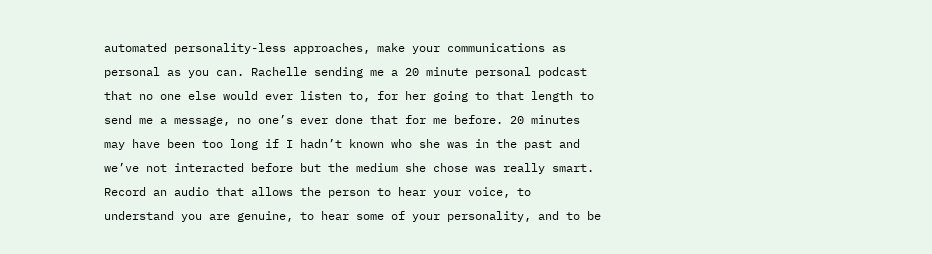automated personality-less approaches, make your communications as personal as you can. Rachelle sending me a 20 minute personal podcast that no one else would ever listen to, for her going to that length to send me a message, no one’s ever done that for me before. 20 minutes may have been too long if I hadn’t known who she was in the past and we’ve not interacted before but the medium she chose was really smart. Record an audio that allows the person to hear your voice, to understand you are genuine, to hear some of your personality, and to be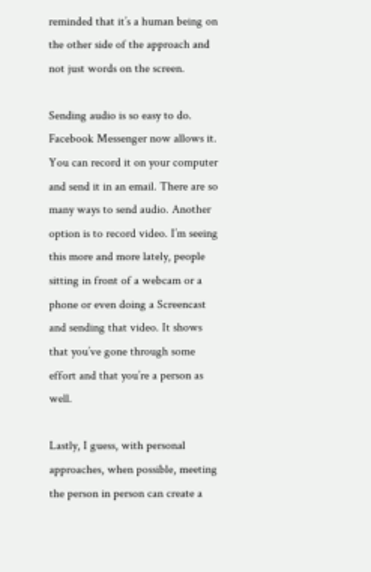reminded that it’s a human being on the other side of the approach and not just words on the screen.

Sending audio is so easy to do. Facebook Messenger now allows it. You can record it on your computer and send it in an email. There are so many ways to send audio. Another option is to record video. I’m seeing this more and more lately, people sitting in front of a webcam or a phone or even doing a Screencast and sending that video. It shows that you’ve gone through some effort and that you’re a person as well.

Lastly, I guess, with personal approaches, when possible, meeting the person in person can create a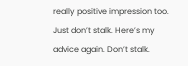really positive impression too. Just don’t stalk. Here’s my advice again. Don’t stalk.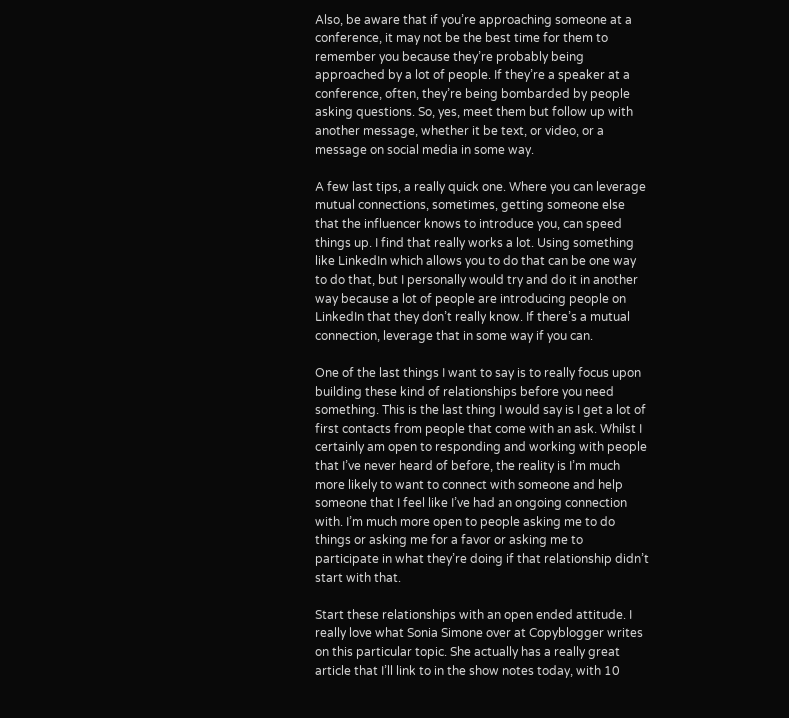Also, be aware that if you’re approaching someone at a conference, it may not be the best time for them to remember you because they’re probably being approached by a lot of people. If they’re a speaker at a conference, often, they’re being bombarded by people asking questions. So, yes, meet them but follow up with another message, whether it be text, or video, or a message on social media in some way.

A few last tips, a really quick one. Where you can leverage mutual connections, sometimes, getting someone else that the influencer knows to introduce you, can speed things up. I find that really works a lot. Using something like LinkedIn which allows you to do that can be one way to do that, but I personally would try and do it in another way because a lot of people are introducing people on LinkedIn that they don’t really know. If there’s a mutual connection, leverage that in some way if you can.

One of the last things I want to say is to really focus upon building these kind of relationships before you need something. This is the last thing I would say is I get a lot of first contacts from people that come with an ask. Whilst I certainly am open to responding and working with people that I’ve never heard of before, the reality is I’m much more likely to want to connect with someone and help someone that I feel like I’ve had an ongoing connection with. I’m much more open to people asking me to do things or asking me for a favor or asking me to participate in what they’re doing if that relationship didn’t start with that.

Start these relationships with an open ended attitude. I really love what Sonia Simone over at Copyblogger writes on this particular topic. She actually has a really great article that I’ll link to in the show notes today, with 10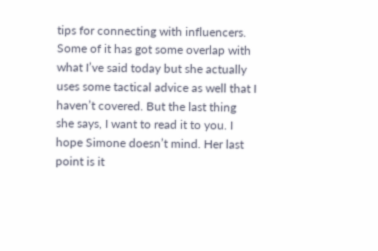tips for connecting with influencers. Some of it has got some overlap with what I’ve said today but she actually uses some tactical advice as well that I haven’t covered. But the last thing she says, I want to read it to you. I hope Simone doesn’t mind. Her last point is it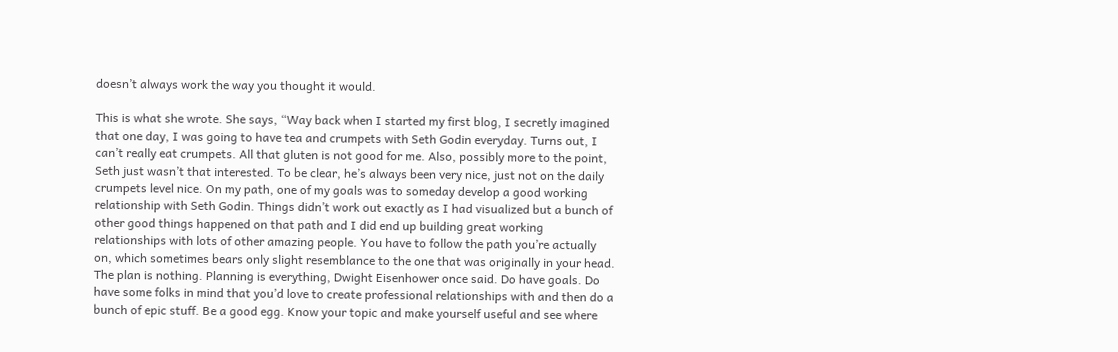doesn’t always work the way you thought it would.

This is what she wrote. She says, “Way back when I started my first blog, I secretly imagined that one day, I was going to have tea and crumpets with Seth Godin everyday. Turns out, I can’t really eat crumpets. All that gluten is not good for me. Also, possibly more to the point, Seth just wasn’t that interested. To be clear, he’s always been very nice, just not on the daily crumpets level nice. On my path, one of my goals was to someday develop a good working relationship with Seth Godin. Things didn’t work out exactly as I had visualized but a bunch of other good things happened on that path and I did end up building great working relationships with lots of other amazing people. You have to follow the path you’re actually on, which sometimes bears only slight resemblance to the one that was originally in your head. The plan is nothing. Planning is everything, Dwight Eisenhower once said. Do have goals. Do have some folks in mind that you’d love to create professional relationships with and then do a bunch of epic stuff. Be a good egg. Know your topic and make yourself useful and see where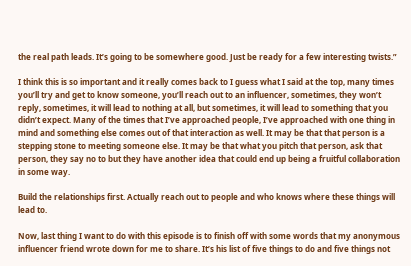the real path leads. It’s going to be somewhere good. Just be ready for a few interesting twists.”

I think this is so important and it really comes back to I guess what I said at the top, many times you’ll try and get to know someone, you’ll reach out to an influencer, sometimes, they won’t reply, sometimes, it will lead to nothing at all, but sometimes, it will lead to something that you didn’t expect. Many of the times that I’ve approached people, I’ve approached with one thing in mind and something else comes out of that interaction as well. It may be that that person is a stepping stone to meeting someone else. It may be that what you pitch that person, ask that person, they say no to but they have another idea that could end up being a fruitful collaboration in some way.

Build the relationships first. Actually reach out to people and who knows where these things will lead to.

Now, last thing I want to do with this episode is to finish off with some words that my anonymous influencer friend wrote down for me to share. It’s his list of five things to do and five things not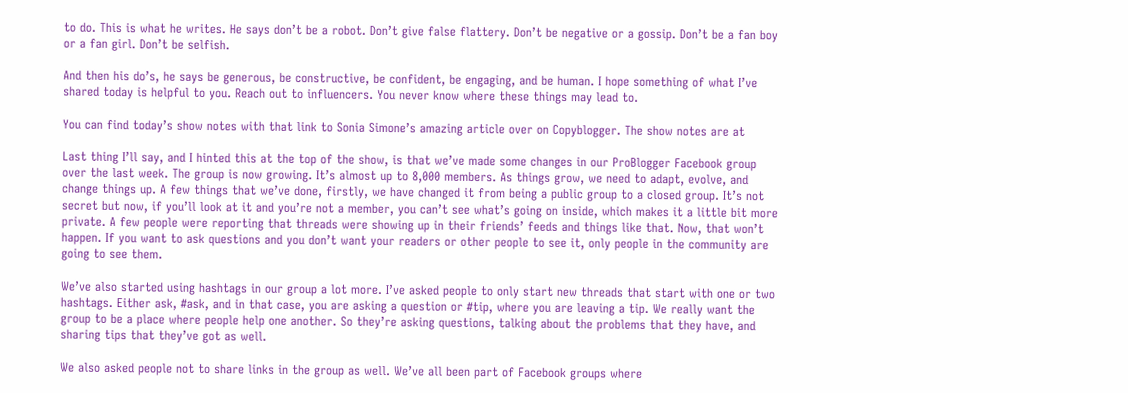to do. This is what he writes. He says don’t be a robot. Don’t give false flattery. Don’t be negative or a gossip. Don’t be a fan boy or a fan girl. Don’t be selfish.

And then his do’s, he says be generous, be constructive, be confident, be engaging, and be human. I hope something of what I’ve shared today is helpful to you. Reach out to influencers. You never know where these things may lead to.

You can find today’s show notes with that link to Sonia Simone’s amazing article over on Copyblogger. The show notes are at

Last thing I’ll say, and I hinted this at the top of the show, is that we’ve made some changes in our ProBlogger Facebook group over the last week. The group is now growing. It’s almost up to 8,000 members. As things grow, we need to adapt, evolve, and change things up. A few things that we’ve done, firstly, we have changed it from being a public group to a closed group. It’s not secret but now, if you’ll look at it and you’re not a member, you can’t see what’s going on inside, which makes it a little bit more private. A few people were reporting that threads were showing up in their friends’ feeds and things like that. Now, that won’t happen. If you want to ask questions and you don’t want your readers or other people to see it, only people in the community are going to see them.

We’ve also started using hashtags in our group a lot more. I’ve asked people to only start new threads that start with one or two hashtags. Either ask, #ask, and in that case, you are asking a question or #tip, where you are leaving a tip. We really want the group to be a place where people help one another. So they’re asking questions, talking about the problems that they have, and sharing tips that they’ve got as well.

We also asked people not to share links in the group as well. We’ve all been part of Facebook groups where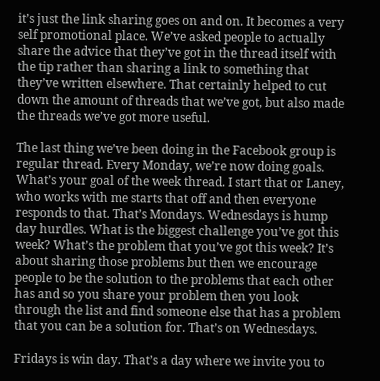it’s just the link sharing goes on and on. It becomes a very self promotional place. We’ve asked people to actually share the advice that they’ve got in the thread itself with the tip rather than sharing a link to something that they’ve written elsewhere. That certainly helped to cut down the amount of threads that we’ve got, but also made the threads we’ve got more useful.

The last thing we’ve been doing in the Facebook group is regular thread. Every Monday, we’re now doing goals. What’s your goal of the week thread. I start that or Laney, who works with me starts that off and then everyone responds to that. That’s Mondays. Wednesdays is hump day hurdles. What is the biggest challenge you’ve got this week? What’s the problem that you’ve got this week? It’s about sharing those problems but then we encourage people to be the solution to the problems that each other has and so you share your problem then you look through the list and find someone else that has a problem that you can be a solution for. That’s on Wednesdays.

Fridays is win day. That’s a day where we invite you to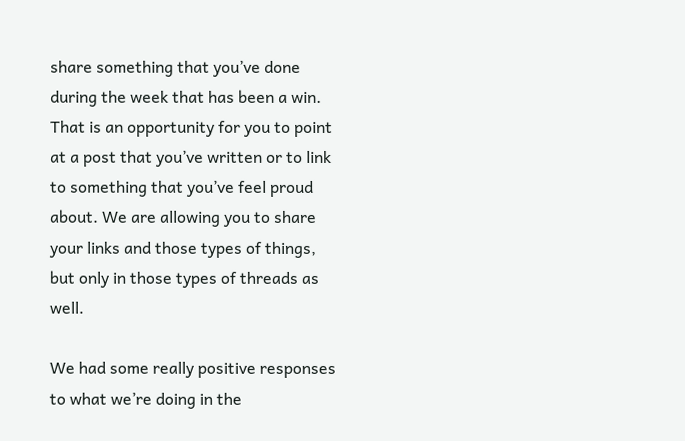share something that you’ve done during the week that has been a win. That is an opportunity for you to point at a post that you’ve written or to link to something that you’ve feel proud about. We are allowing you to share your links and those types of things, but only in those types of threads as well.

We had some really positive responses to what we’re doing in the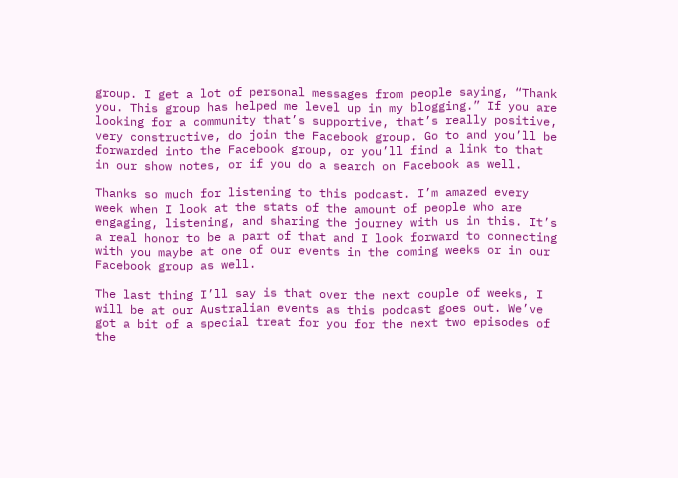group. I get a lot of personal messages from people saying, “Thank you. This group has helped me level up in my blogging.” If you are looking for a community that’s supportive, that’s really positive, very constructive, do join the Facebook group. Go to and you’ll be forwarded into the Facebook group, or you’ll find a link to that in our show notes, or if you do a search on Facebook as well.

Thanks so much for listening to this podcast. I’m amazed every week when I look at the stats of the amount of people who are engaging, listening, and sharing the journey with us in this. It’s a real honor to be a part of that and I look forward to connecting with you maybe at one of our events in the coming weeks or in our Facebook group as well.

The last thing I’ll say is that over the next couple of weeks, I will be at our Australian events as this podcast goes out. We’ve got a bit of a special treat for you for the next two episodes of the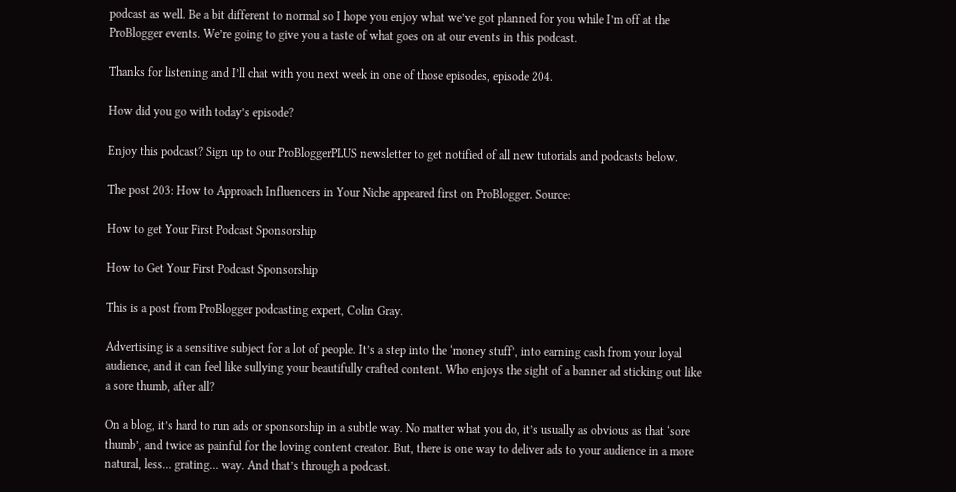podcast as well. Be a bit different to normal so I hope you enjoy what we’ve got planned for you while I’m off at the ProBlogger events. We’re going to give you a taste of what goes on at our events in this podcast.

Thanks for listening and I’ll chat with you next week in one of those episodes, episode 204.

How did you go with today’s episode?

Enjoy this podcast? Sign up to our ProBloggerPLUS newsletter to get notified of all new tutorials and podcasts below.

The post 203: How to Approach Influencers in Your Niche appeared first on ProBlogger. Source:

How to get Your First Podcast Sponsorship

How to Get Your First Podcast Sponsorship

This is a post from ProBlogger podcasting expert, Colin Gray.

Advertising is a sensitive subject for a lot of people. It’s a step into the ‘money stuff’, into earning cash from your loyal audience, and it can feel like sullying your beautifully crafted content. Who enjoys the sight of a banner ad sticking out like a sore thumb, after all?

On a blog, it’s hard to run ads or sponsorship in a subtle way. No matter what you do, it’s usually as obvious as that ‘sore thumb’, and twice as painful for the loving content creator. But, there is one way to deliver ads to your audience in a more natural, less… grating… way. And that’s through a podcast.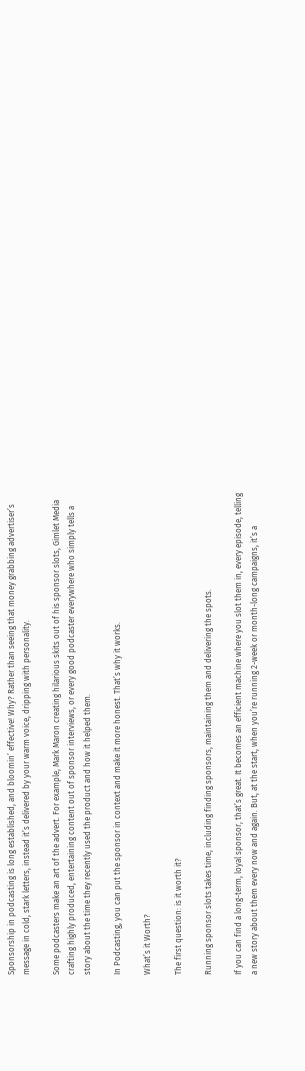Sponsorship in podcasting is long established, and bloomin’ effective! Why? Rather than seeing that money grabbing advertiser’s message in cold, stark letters, instead it’s delivered by your warm voice, dripping with personality.

Some podcasters make an art of the advert. For example, Mark Maron creating hilarious skits out of his sponsor slots, Gimlet Media crafting highly produced, entertaining content out of sponsor interviews, or every good podcaster everywhere who simply tells a story about the time they recently used the product and how it helped them.

In Podcasting, you can put the sponsor in context and make it more honest. That’s why it works.

What’s it Worth?

The first question: is it worth it?

Running sponsor slots takes time, including finding sponsors, maintaining them and delivering the spots.

If you can find a long-term, loyal sponsor, that’s great. It becomes an efficient machine where you slot them in, every episode, telling a new story about them every now and again. But, at the start, when you’re running 2-week or month-long campaigns, it’s a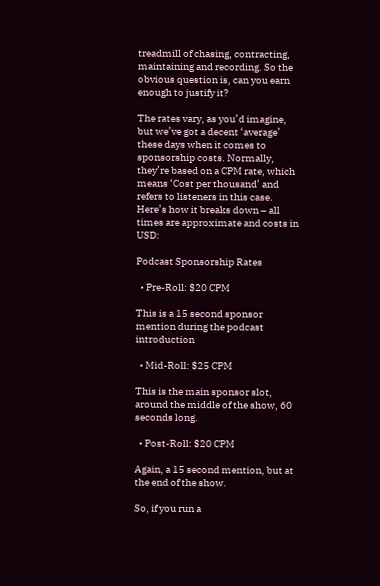treadmill of chasing, contracting, maintaining and recording. So the obvious question is, can you earn enough to justify it?

The rates vary, as you’d imagine, but we’ve got a decent ‘average’ these days when it comes to sponsorship costs. Normally, they’re based on a CPM rate, which means ‘Cost per thousand’ and refers to listeners in this case. Here’s how it breaks down – all times are approximate and costs in USD:

Podcast Sponsorship Rates

  • Pre-Roll: $20 CPM

This is a 15 second sponsor mention during the podcast introduction

  • Mid-Roll: $25 CPM

This is the main sponsor slot, around the middle of the show, 60 seconds long.

  • Post-Roll: $20 CPM

Again, a 15 second mention, but at the end of the show.

So, if you run a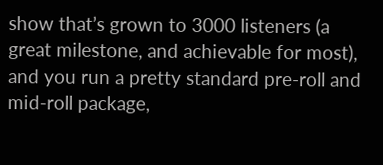show that’s grown to 3000 listeners (a great milestone, and achievable for most), and you run a pretty standard pre-roll and mid-roll package,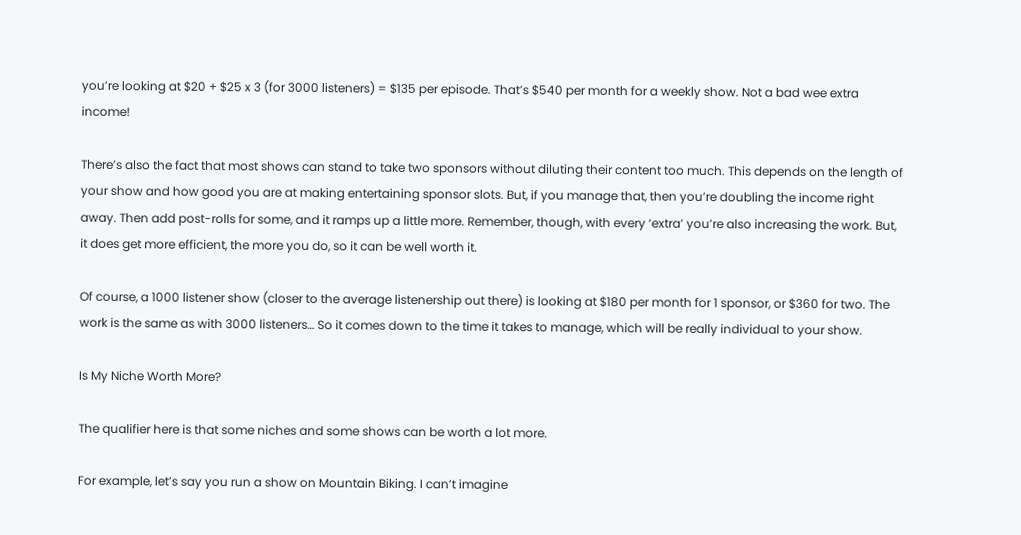you’re looking at $20 + $25 x 3 (for 3000 listeners) = $135 per episode. That’s $540 per month for a weekly show. Not a bad wee extra income!

There’s also the fact that most shows can stand to take two sponsors without diluting their content too much. This depends on the length of your show and how good you are at making entertaining sponsor slots. But, if you manage that, then you’re doubling the income right away. Then add post-rolls for some, and it ramps up a little more. Remember, though, with every ‘extra’ you’re also increasing the work. But, it does get more efficient, the more you do, so it can be well worth it.

Of course, a 1000 listener show (closer to the average listenership out there) is looking at $180 per month for 1 sponsor, or $360 for two. The work is the same as with 3000 listeners… So it comes down to the time it takes to manage, which will be really individual to your show.

Is My Niche Worth More?

The qualifier here is that some niches and some shows can be worth a lot more.

For example, let’s say you run a show on Mountain Biking. I can’t imagine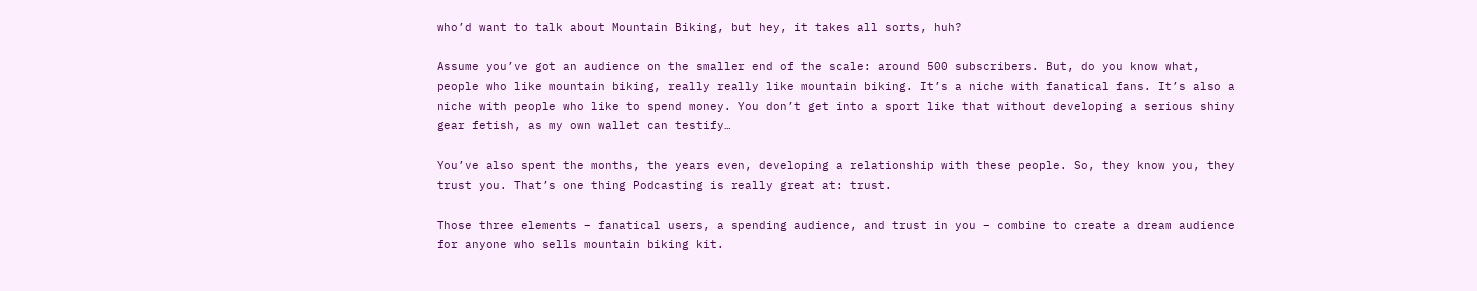who’d want to talk about Mountain Biking, but hey, it takes all sorts, huh?

Assume you’ve got an audience on the smaller end of the scale: around 500 subscribers. But, do you know what, people who like mountain biking, really really like mountain biking. It’s a niche with fanatical fans. It’s also a niche with people who like to spend money. You don’t get into a sport like that without developing a serious shiny gear fetish, as my own wallet can testify…

You’ve also spent the months, the years even, developing a relationship with these people. So, they know you, they trust you. That’s one thing Podcasting is really great at: trust.

Those three elements – fanatical users, a spending audience, and trust in you – combine to create a dream audience for anyone who sells mountain biking kit.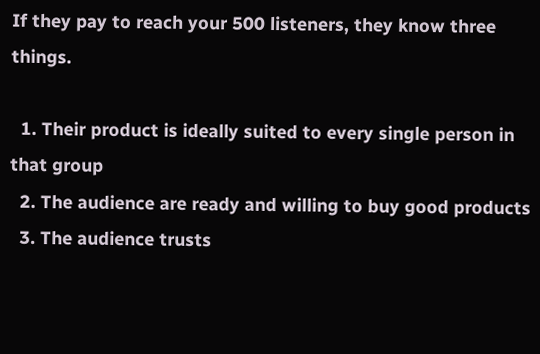If they pay to reach your 500 listeners, they know three things.

  1. Their product is ideally suited to every single person in that group
  2. The audience are ready and willing to buy good products
  3. The audience trusts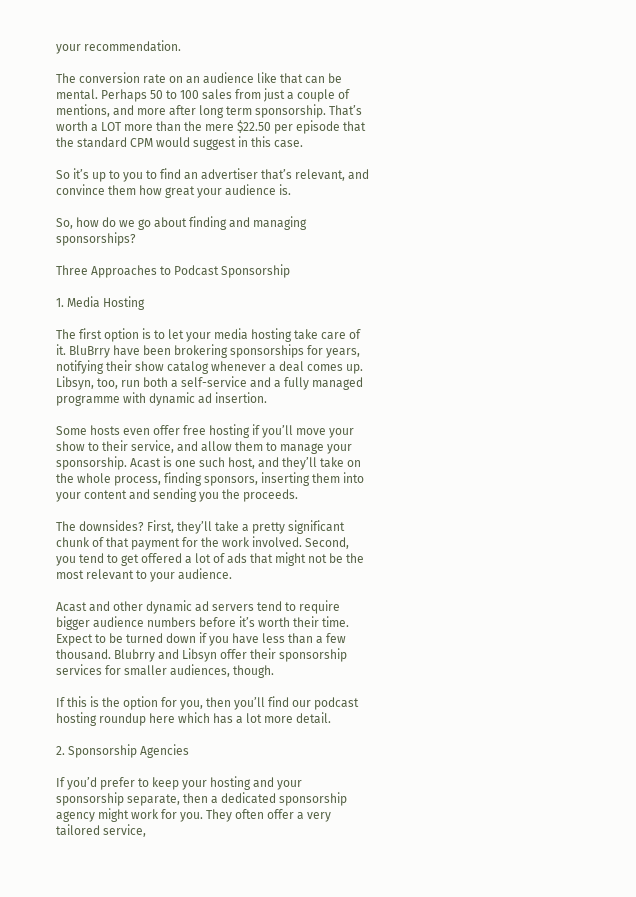your recommendation.

The conversion rate on an audience like that can be mental. Perhaps 50 to 100 sales from just a couple of mentions, and more after long term sponsorship. That’s worth a LOT more than the mere $22.50 per episode that the standard CPM would suggest in this case.

So it’s up to you to find an advertiser that’s relevant, and convince them how great your audience is.

So, how do we go about finding and managing sponsorships?

Three Approaches to Podcast Sponsorship

1. Media Hosting

The first option is to let your media hosting take care of it. BluBrry have been brokering sponsorships for years, notifying their show catalog whenever a deal comes up. Libsyn, too, run both a self-service and a fully managed programme with dynamic ad insertion.

Some hosts even offer free hosting if you’ll move your show to their service, and allow them to manage your sponsorship. Acast is one such host, and they’ll take on the whole process, finding sponsors, inserting them into your content and sending you the proceeds.

The downsides? First, they’ll take a pretty significant chunk of that payment for the work involved. Second, you tend to get offered a lot of ads that might not be the most relevant to your audience.

Acast and other dynamic ad servers tend to require bigger audience numbers before it’s worth their time. Expect to be turned down if you have less than a few thousand. Blubrry and Libsyn offer their sponsorship services for smaller audiences, though.

If this is the option for you, then you’ll find our podcast hosting roundup here which has a lot more detail.

2. Sponsorship Agencies

If you’d prefer to keep your hosting and your sponsorship separate, then a dedicated sponsorship agency might work for you. They often offer a very tailored service,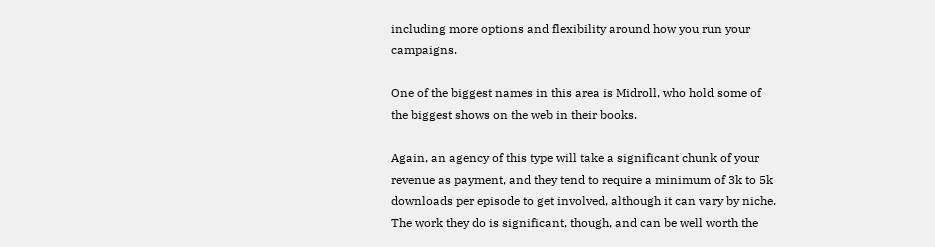including more options and flexibility around how you run your campaigns.

One of the biggest names in this area is Midroll, who hold some of the biggest shows on the web in their books.

Again, an agency of this type will take a significant chunk of your revenue as payment, and they tend to require a minimum of 3k to 5k downloads per episode to get involved, although it can vary by niche. The work they do is significant, though, and can be well worth the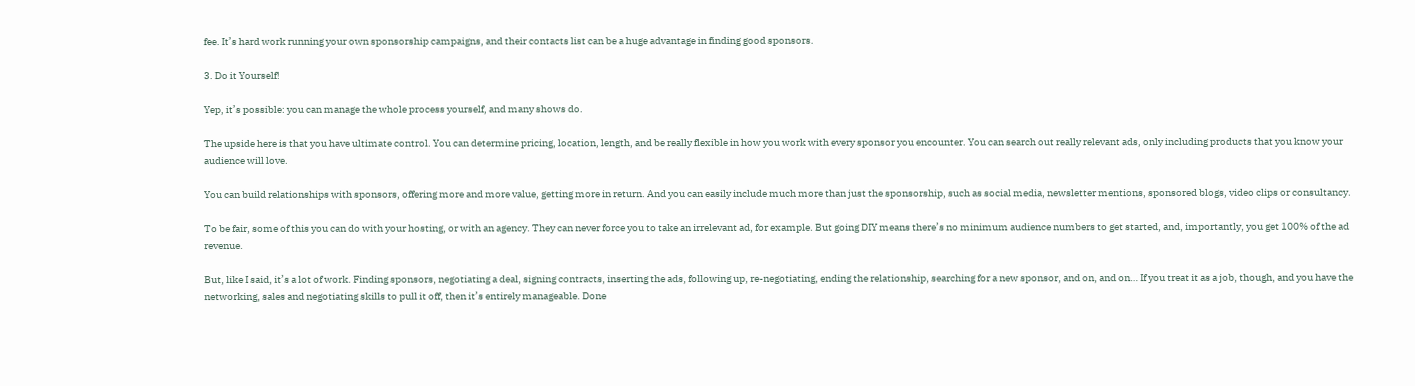fee. It’s hard work running your own sponsorship campaigns, and their contacts list can be a huge advantage in finding good sponsors.

3. Do it Yourself!

Yep, it’s possible: you can manage the whole process yourself, and many shows do.

The upside here is that you have ultimate control. You can determine pricing, location, length, and be really flexible in how you work with every sponsor you encounter. You can search out really relevant ads, only including products that you know your audience will love.

You can build relationships with sponsors, offering more and more value, getting more in return. And you can easily include much more than just the sponsorship, such as social media, newsletter mentions, sponsored blogs, video clips or consultancy.

To be fair, some of this you can do with your hosting, or with an agency. They can never force you to take an irrelevant ad, for example. But going DIY means there’s no minimum audience numbers to get started, and, importantly, you get 100% of the ad revenue.

But, like I said, it’s a lot of work. Finding sponsors, negotiating a deal, signing contracts, inserting the ads, following up, re-negotiating, ending the relationship, searching for a new sponsor, and on, and on… If you treat it as a job, though, and you have the networking, sales and negotiating skills to pull it off, then it’s entirely manageable. Done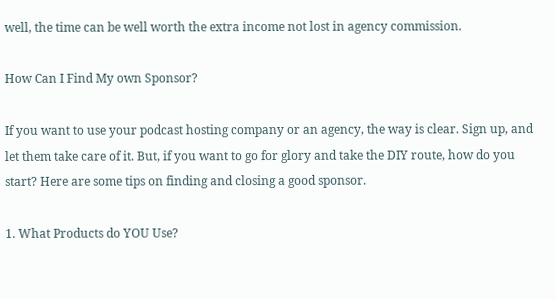well, the time can be well worth the extra income not lost in agency commission.

How Can I Find My own Sponsor?

If you want to use your podcast hosting company or an agency, the way is clear. Sign up, and let them take care of it. But, if you want to go for glory and take the DIY route, how do you start? Here are some tips on finding and closing a good sponsor.

1. What Products do YOU Use?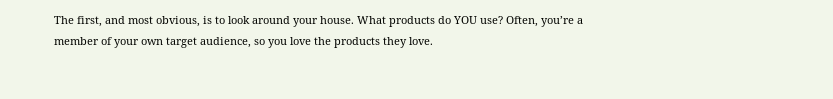The first, and most obvious, is to look around your house. What products do YOU use? Often, you’re a member of your own target audience, so you love the products they love.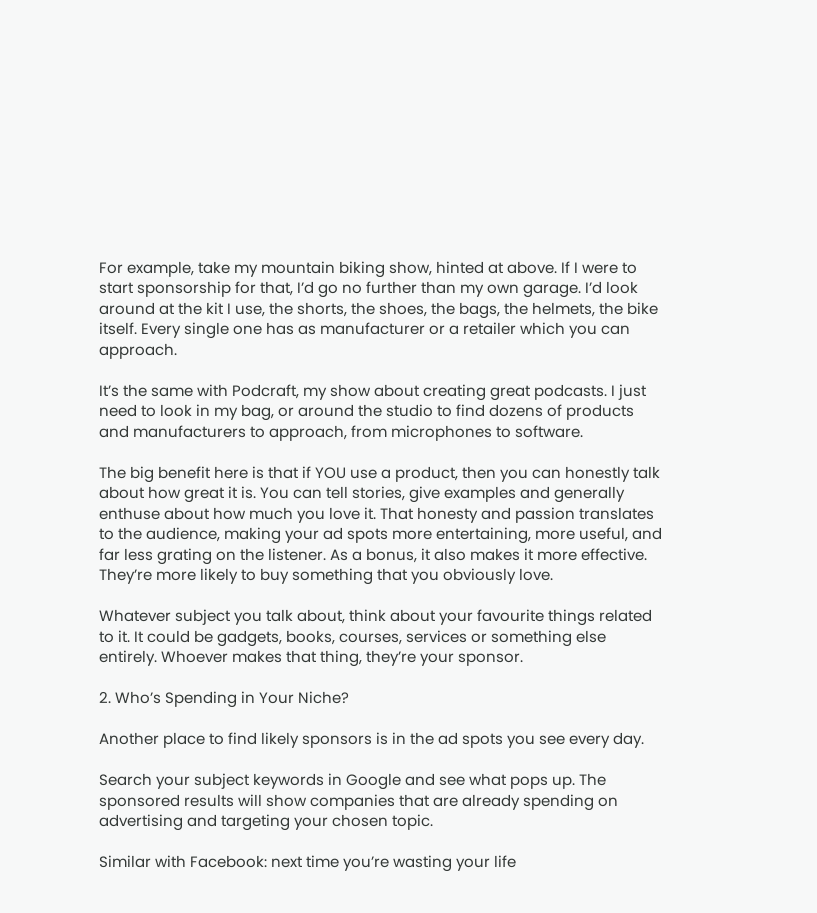For example, take my mountain biking show, hinted at above. If I were to start sponsorship for that, I’d go no further than my own garage. I’d look around at the kit I use, the shorts, the shoes, the bags, the helmets, the bike itself. Every single one has as manufacturer or a retailer which you can approach.

It’s the same with Podcraft, my show about creating great podcasts. I just need to look in my bag, or around the studio to find dozens of products and manufacturers to approach, from microphones to software.

The big benefit here is that if YOU use a product, then you can honestly talk about how great it is. You can tell stories, give examples and generally enthuse about how much you love it. That honesty and passion translates to the audience, making your ad spots more entertaining, more useful, and far less grating on the listener. As a bonus, it also makes it more effective. They’re more likely to buy something that you obviously love.

Whatever subject you talk about, think about your favourite things related to it. It could be gadgets, books, courses, services or something else entirely. Whoever makes that thing, they’re your sponsor.

2. Who’s Spending in Your Niche?

Another place to find likely sponsors is in the ad spots you see every day.

Search your subject keywords in Google and see what pops up. The sponsored results will show companies that are already spending on advertising and targeting your chosen topic.

Similar with Facebook: next time you’re wasting your life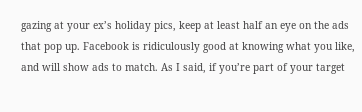gazing at your ex’s holiday pics, keep at least half an eye on the ads that pop up. Facebook is ridiculously good at knowing what you like, and will show ads to match. As I said, if you’re part of your target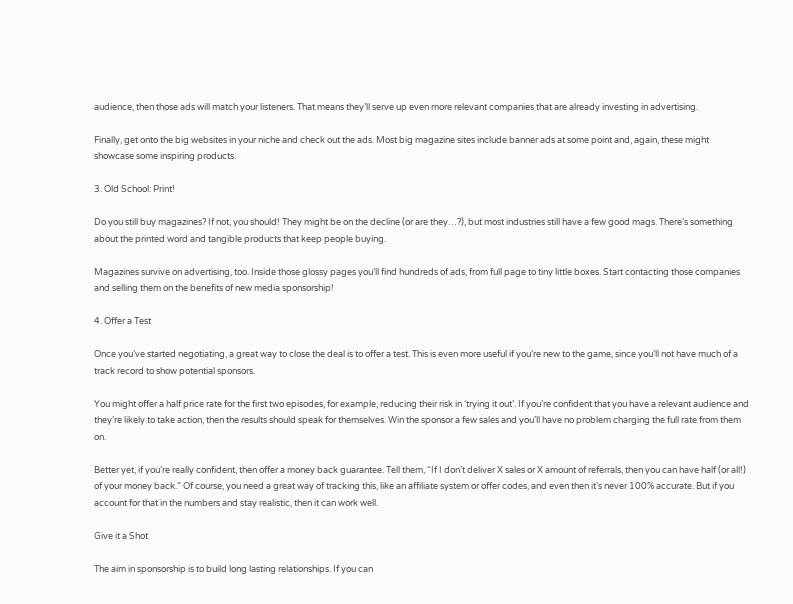audience, then those ads will match your listeners. That means they’ll serve up even more relevant companies that are already investing in advertising.

Finally, get onto the big websites in your niche and check out the ads. Most big magazine sites include banner ads at some point and, again, these might showcase some inspiring products.

3. Old School: Print!

Do you still buy magazines? If not, you should! They might be on the decline (or are they…?), but most industries still have a few good mags. There’s something about the printed word and tangible products that keep people buying.

Magazines survive on advertising, too. Inside those glossy pages you’ll find hundreds of ads, from full page to tiny little boxes. Start contacting those companies and selling them on the benefits of new media sponsorship!

4. Offer a Test

Once you’ve started negotiating, a great way to close the deal is to offer a test. This is even more useful if you’re new to the game, since you’ll not have much of a track record to show potential sponsors.

You might offer a half price rate for the first two episodes, for example, reducing their risk in ‘trying it out’. If you’re confident that you have a relevant audience and they’re likely to take action, then the results should speak for themselves. Win the sponsor a few sales and you’ll have no problem charging the full rate from them on.

Better yet, if you’re really confident, then offer a money back guarantee. Tell them, “If I don’t deliver X sales or X amount of referrals, then you can have half (or all!) of your money back.” Of course, you need a great way of tracking this, like an affiliate system or offer codes, and even then it’s never 100% accurate. But if you account for that in the numbers and stay realistic, then it can work well.

Give it a Shot

The aim in sponsorship is to build long lasting relationships. If you can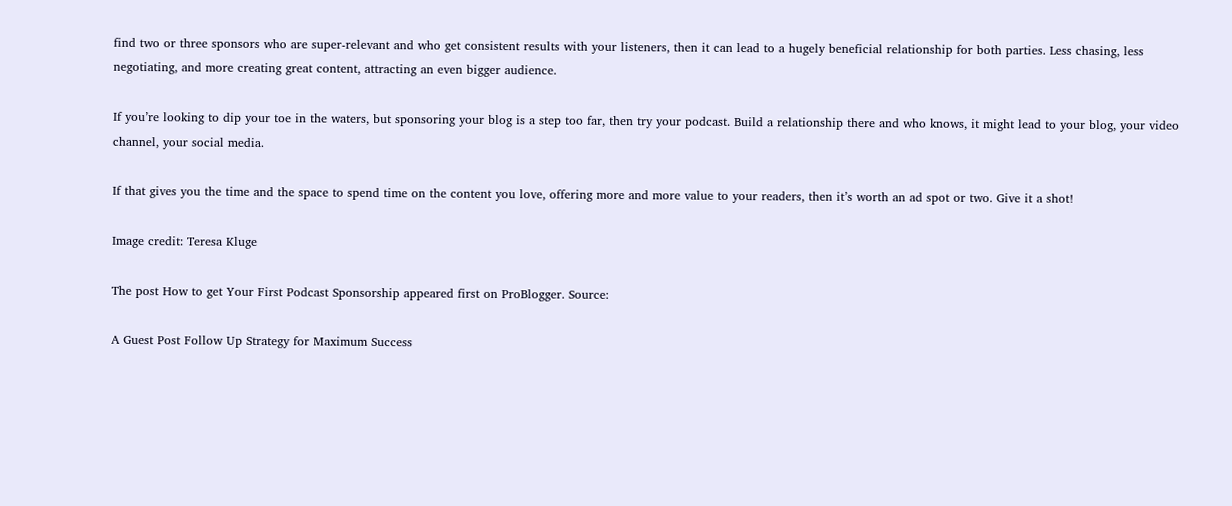find two or three sponsors who are super-relevant and who get consistent results with your listeners, then it can lead to a hugely beneficial relationship for both parties. Less chasing, less negotiating, and more creating great content, attracting an even bigger audience.

If you’re looking to dip your toe in the waters, but sponsoring your blog is a step too far, then try your podcast. Build a relationship there and who knows, it might lead to your blog, your video channel, your social media.

If that gives you the time and the space to spend time on the content you love, offering more and more value to your readers, then it’s worth an ad spot or two. Give it a shot!

Image credit: Teresa Kluge

The post How to get Your First Podcast Sponsorship appeared first on ProBlogger. Source:

A Guest Post Follow Up Strategy for Maximum Success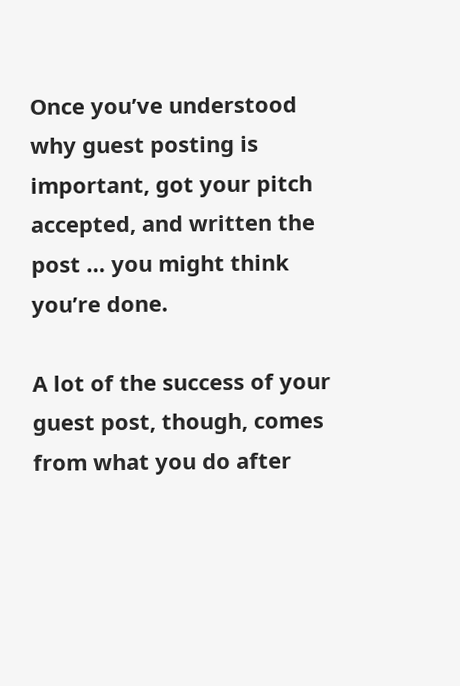Once you’ve understood why guest posting is important, got your pitch accepted, and written the post … you might think you’re done.

A lot of the success of your guest post, though, comes from what you do after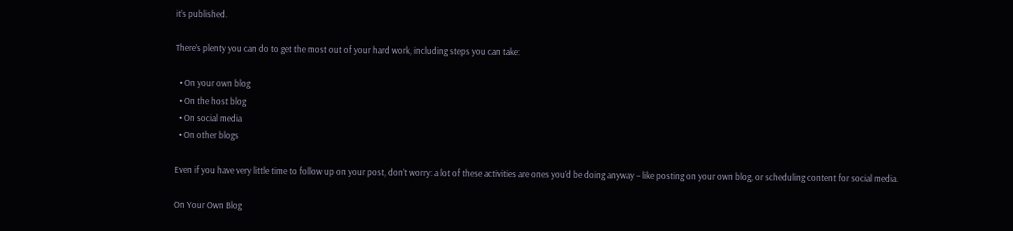it’s published.

There’s plenty you can do to get the most out of your hard work, including steps you can take:

  • On your own blog
  • On the host blog
  • On social media
  • On other blogs

Even if you have very little time to follow up on your post, don’t worry: a lot of these activities are ones you’d be doing anyway – like posting on your own blog, or scheduling content for social media.

On Your Own Blog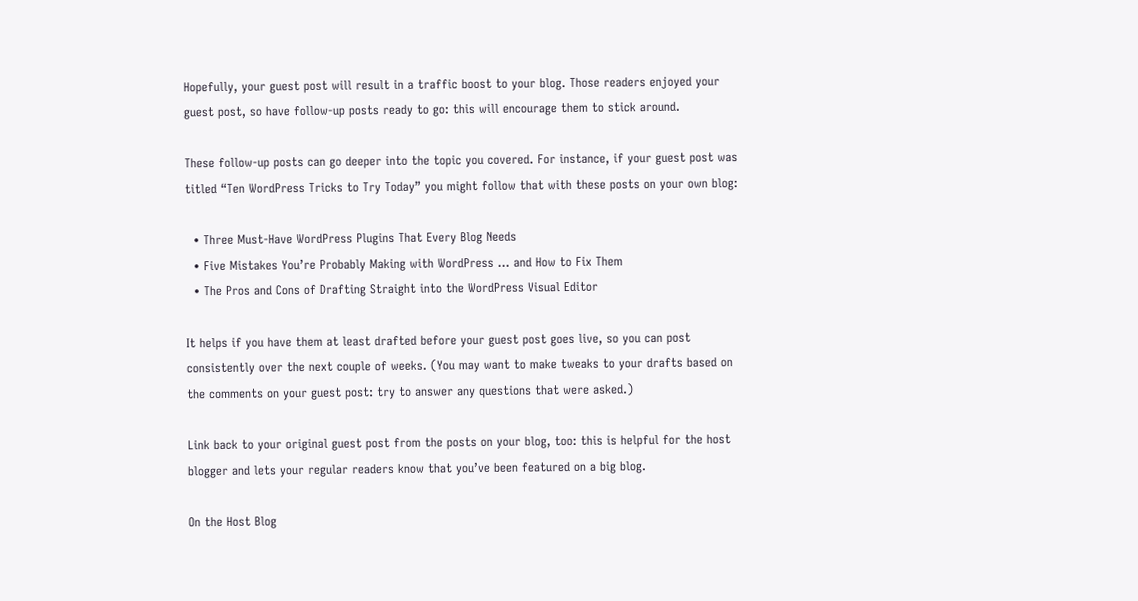Hopefully, your guest post will result in a traffic boost to your blog. Those readers enjoyed your guest post, so have follow-up posts ready to go: this will encourage them to stick around.

These follow-up posts can go deeper into the topic you covered. For instance, if your guest post was titled “Ten WordPress Tricks to Try Today” you might follow that with these posts on your own blog:

  • Three Must-Have WordPress Plugins That Every Blog Needs
  • Five Mistakes You’re Probably Making with WordPress … and How to Fix Them
  • The Pros and Cons of Drafting Straight into the WordPress Visual Editor

It helps if you have them at least drafted before your guest post goes live, so you can post consistently over the next couple of weeks. (You may want to make tweaks to your drafts based on the comments on your guest post: try to answer any questions that were asked.)

Link back to your original guest post from the posts on your blog, too: this is helpful for the host blogger and lets your regular readers know that you’ve been featured on a big blog.

On the Host Blog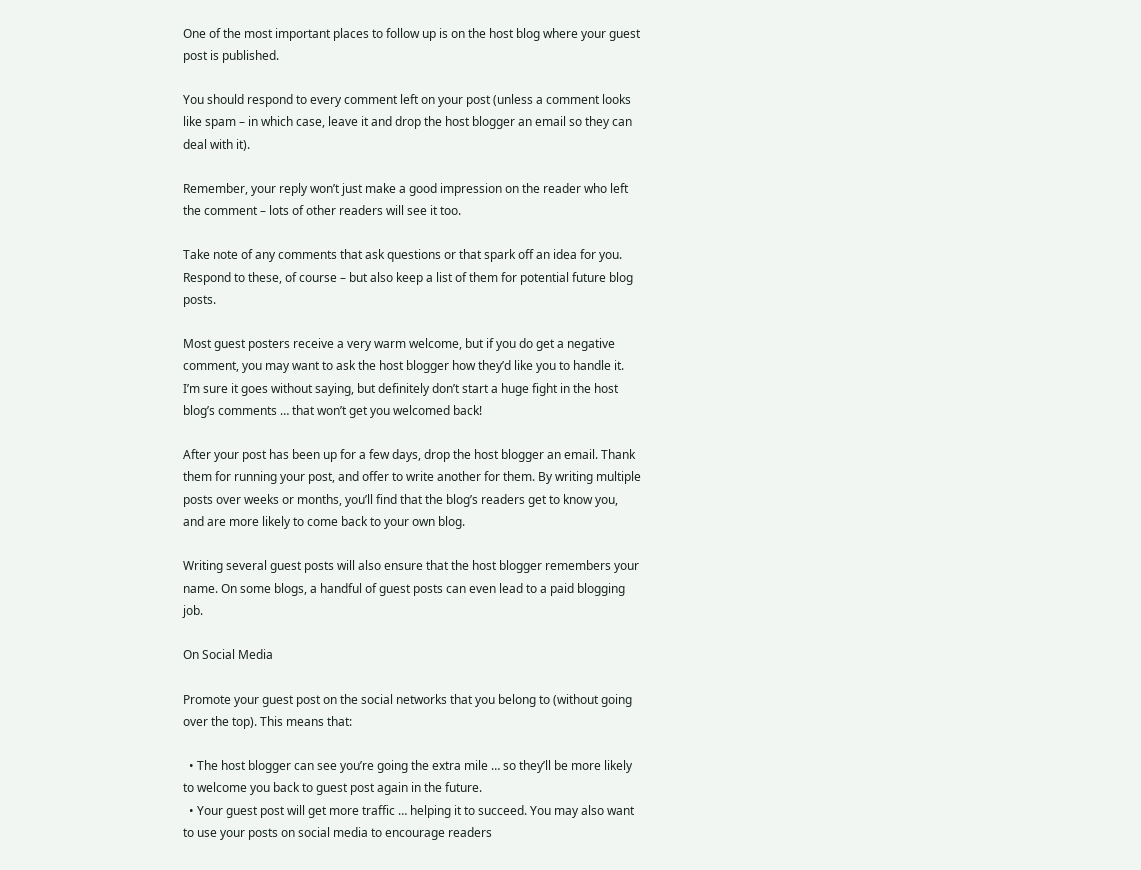One of the most important places to follow up is on the host blog where your guest post is published.

You should respond to every comment left on your post (unless a comment looks like spam – in which case, leave it and drop the host blogger an email so they can deal with it).

Remember, your reply won’t just make a good impression on the reader who left the comment – lots of other readers will see it too.

Take note of any comments that ask questions or that spark off an idea for you. Respond to these, of course – but also keep a list of them for potential future blog posts.

Most guest posters receive a very warm welcome, but if you do get a negative comment, you may want to ask the host blogger how they’d like you to handle it. I’m sure it goes without saying, but definitely don’t start a huge fight in the host blog’s comments … that won’t get you welcomed back!

After your post has been up for a few days, drop the host blogger an email. Thank them for running your post, and offer to write another for them. By writing multiple posts over weeks or months, you’ll find that the blog’s readers get to know you, and are more likely to come back to your own blog.

Writing several guest posts will also ensure that the host blogger remembers your name. On some blogs, a handful of guest posts can even lead to a paid blogging job.

On Social Media

Promote your guest post on the social networks that you belong to (without going over the top). This means that:

  • The host blogger can see you’re going the extra mile … so they’ll be more likely to welcome you back to guest post again in the future.
  • Your guest post will get more traffic … helping it to succeed. You may also want to use your posts on social media to encourage readers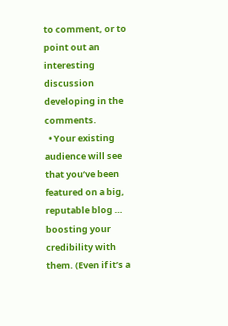to comment, or to point out an interesting discussion developing in the comments.
  • Your existing audience will see that you’ve been featured on a big, reputable blog … boosting your credibility with them. (Even if it’s a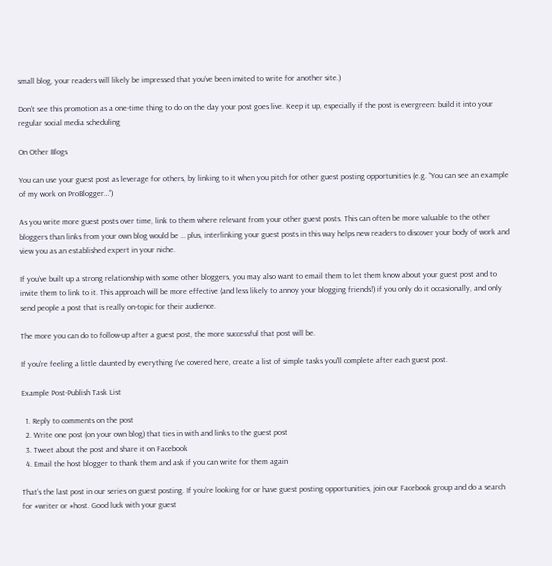small blog, your readers will likely be impressed that you’ve been invited to write for another site.)

Don’t see this promotion as a one-time thing to do on the day your post goes live. Keep it up, especially if the post is evergreen: build it into your regular social media scheduling

On Other Blogs

You can use your guest post as leverage for others, by linking to it when you pitch for other guest posting opportunities (e.g. “You can see an example of my work on ProBlogger…”)

As you write more guest posts over time, link to them where relevant from your other guest posts. This can often be more valuable to the other bloggers than links from your own blog would be … plus, interlinking your guest posts in this way helps new readers to discover your body of work and view you as an established expert in your niche.

If you’ve built up a strong relationship with some other bloggers, you may also want to email them to let them know about your guest post and to invite them to link to it. This approach will be more effective (and less likely to annoy your blogging friends!) if you only do it occasionally, and only send people a post that is really on-topic for their audience.

The more you can do to follow-up after a guest post, the more successful that post will be.

If you’re feeling a little daunted by everything I’ve covered here, create a list of simple tasks you’ll complete after each guest post.

Example Post-Publish Task List

  1. Reply to comments on the post
  2. Write one post (on your own blog) that ties in with and links to the guest post
  3. Tweet about the post and share it on Facebook
  4. Email the host blogger to thank them and ask if you can write for them again

That’s the last post in our series on guest posting. If you’re looking for or have guest posting opportunities, join our Facebook group and do a search for #writer or #host. Good luck with your guest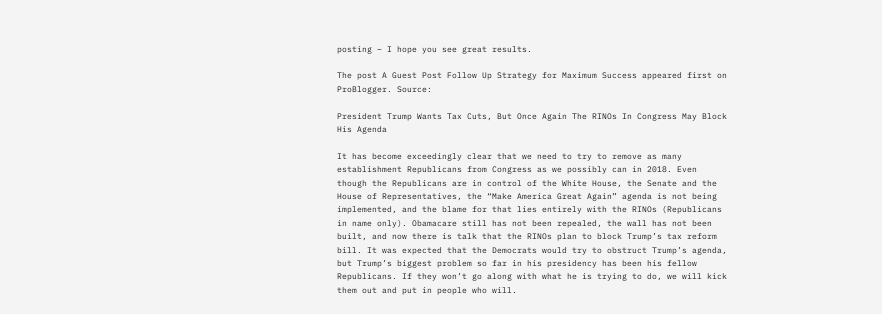posting – I hope you see great results.

The post A Guest Post Follow Up Strategy for Maximum Success appeared first on ProBlogger. Source:

President Trump Wants Tax Cuts, But Once Again The RINOs In Congress May Block His Agenda

It has become exceedingly clear that we need to try to remove as many establishment Republicans from Congress as we possibly can in 2018. Even though the Republicans are in control of the White House, the Senate and the House of Representatives, the “Make America Great Again” agenda is not being implemented, and the blame for that lies entirely with the RINOs (Republicans in name only). Obamacare still has not been repealed, the wall has not been built, and now there is talk that the RINOs plan to block Trump’s tax reform bill. It was expected that the Democrats would try to obstruct Trump’s agenda, but Trump’s biggest problem so far in his presidency has been his fellow Republicans. If they won’t go along with what he is trying to do, we will kick them out and put in people who will.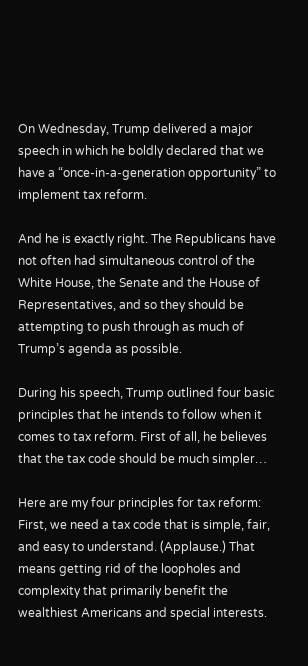On Wednesday, Trump delivered a major speech in which he boldly declared that we have a “once-in-a-generation opportunity” to implement tax reform.

And he is exactly right. The Republicans have not often had simultaneous control of the White House, the Senate and the House of Representatives, and so they should be attempting to push through as much of Trump’s agenda as possible.

During his speech, Trump outlined four basic principles that he intends to follow when it comes to tax reform. First of all, he believes that the tax code should be much simpler…

Here are my four principles for tax reform: First, we need a tax code that is simple, fair, and easy to understand. (Applause.) That means getting rid of the loopholes and complexity that primarily benefit the wealthiest Americans and special interests.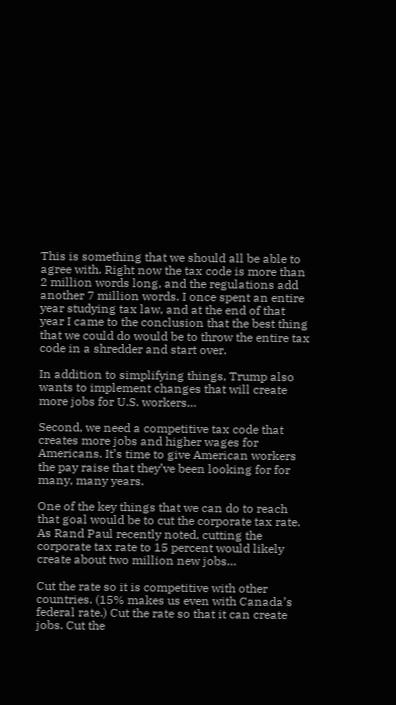This is something that we should all be able to agree with. Right now the tax code is more than 2 million words long, and the regulations add another 7 million words. I once spent an entire year studying tax law, and at the end of that year I came to the conclusion that the best thing that we could do would be to throw the entire tax code in a shredder and start over.

In addition to simplifying things, Trump also wants to implement changes that will create more jobs for U.S. workers…

Second, we need a competitive tax code that creates more jobs and higher wages for Americans. It’s time to give American workers the pay raise that they’ve been looking for for many, many years.

One of the key things that we can do to reach that goal would be to cut the corporate tax rate. As Rand Paul recently noted, cutting the corporate tax rate to 15 percent would likely create about two million new jobs…

Cut the rate so it is competitive with other countries. (15% makes us even with Canada’s federal rate.) Cut the rate so that it can create jobs. Cut the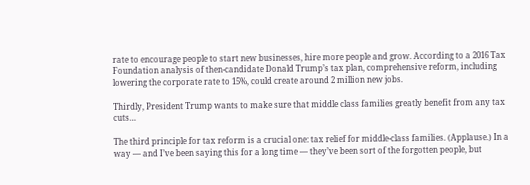rate to encourage people to start new businesses, hire more people and grow. According to a 2016 Tax Foundation analysis of then-candidate Donald Trump’s tax plan, comprehensive reform, including lowering the corporate rate to 15%, could create around 2 million new jobs.

Thirdly, President Trump wants to make sure that middle class families greatly benefit from any tax cuts…

The third principle for tax reform is a crucial one: tax relief for middle-class families. (Applause.) In a way — and I’ve been saying this for a long time — they’ve been sort of the forgotten people, but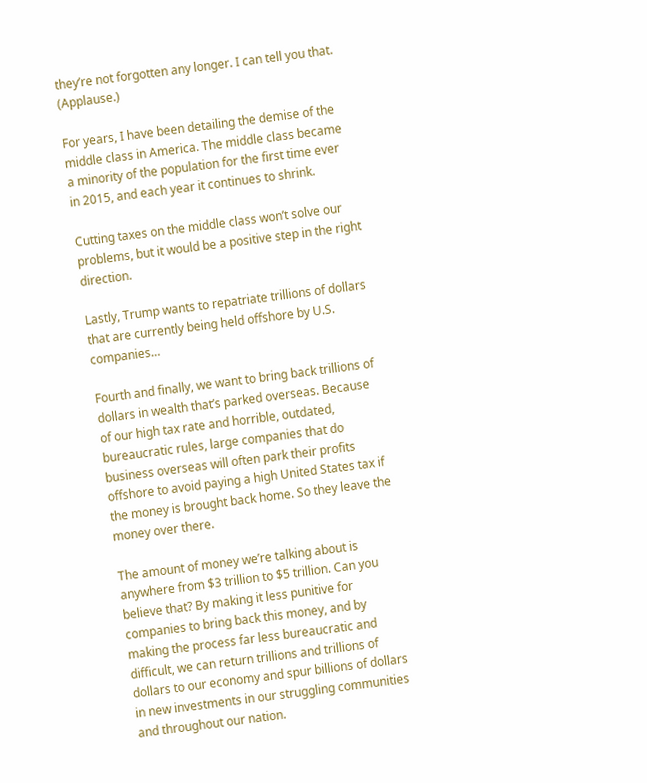they’re not forgotten any longer. I can tell you that. (Applause.)

For years, I have been detailing the demise of the middle class in America. The middle class became a minority of the population for the first time ever in 2015, and each year it continues to shrink.

Cutting taxes on the middle class won’t solve our problems, but it would be a positive step in the right direction.

Lastly, Trump wants to repatriate trillions of dollars that are currently being held offshore by U.S. companies…

Fourth and finally, we want to bring back trillions of dollars in wealth that’s parked overseas. Because of our high tax rate and horrible, outdated, bureaucratic rules, large companies that do business overseas will often park their profits offshore to avoid paying a high United States tax if the money is brought back home. So they leave the money over there.

The amount of money we’re talking about is anywhere from $3 trillion to $5 trillion. Can you believe that? By making it less punitive for companies to bring back this money, and by making the process far less bureaucratic and difficult, we can return trillions and trillions of dollars to our economy and spur billions of dollars in new investments in our struggling communities and throughout our nation.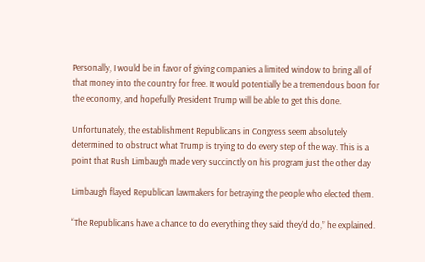Personally, I would be in favor of giving companies a limited window to bring all of that money into the country for free. It would potentially be a tremendous boon for the economy, and hopefully President Trump will be able to get this done.

Unfortunately, the establishment Republicans in Congress seem absolutely determined to obstruct what Trump is trying to do every step of the way. This is a point that Rush Limbaugh made very succinctly on his program just the other day

Limbaugh flayed Republican lawmakers for betraying the people who elected them.

“The Republicans have a chance to do everything they said they’d do,” he explained.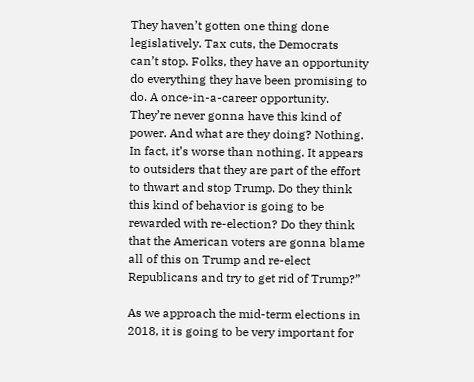They haven’t gotten one thing done legislatively. Tax cuts, the Democrats can’t stop. Folks, they have an opportunity do everything they have been promising to do. A once-in-a-career opportunity. They’re never gonna have this kind of power. And what are they doing? Nothing. In fact, it’s worse than nothing. It appears to outsiders that they are part of the effort to thwart and stop Trump. Do they think this kind of behavior is going to be rewarded with re-election? Do they think that the American voters are gonna blame all of this on Trump and re-elect Republicans and try to get rid of Trump?”

As we approach the mid-term elections in 2018, it is going to be very important for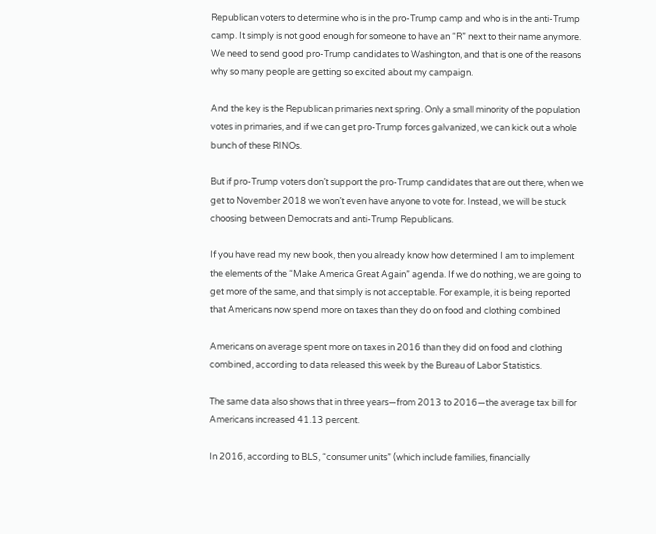Republican voters to determine who is in the pro-Trump camp and who is in the anti-Trump camp. It simply is not good enough for someone to have an “R” next to their name anymore. We need to send good pro-Trump candidates to Washington, and that is one of the reasons why so many people are getting so excited about my campaign.

And the key is the Republican primaries next spring. Only a small minority of the population votes in primaries, and if we can get pro-Trump forces galvanized, we can kick out a whole bunch of these RINOs.

But if pro-Trump voters don’t support the pro-Trump candidates that are out there, when we get to November 2018 we won’t even have anyone to vote for. Instead, we will be stuck choosing between Democrats and anti-Trump Republicans.

If you have read my new book, then you already know how determined I am to implement the elements of the “Make America Great Again” agenda. If we do nothing, we are going to get more of the same, and that simply is not acceptable. For example, it is being reported that Americans now spend more on taxes than they do on food and clothing combined

Americans on average spent more on taxes in 2016 than they did on food and clothing combined, according to data released this week by the Bureau of Labor Statistics.

The same data also shows that in three years—from 2013 to 2016—the average tax bill for Americans increased 41.13 percent.

In 2016, according to BLS, “consumer units” (which include families, financially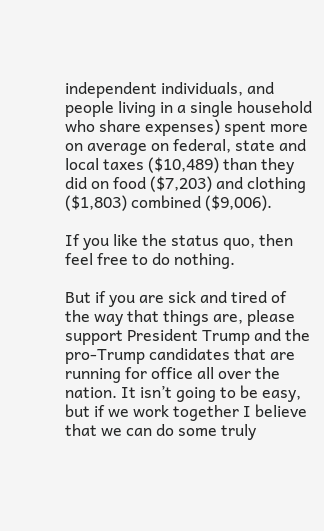independent individuals, and people living in a single household who share expenses) spent more on average on federal, state and local taxes ($10,489) than they did on food ($7,203) and clothing ($1,803) combined ($9,006).

If you like the status quo, then feel free to do nothing.

But if you are sick and tired of the way that things are, please support President Trump and the pro-Trump candidates that are running for office all over the nation. It isn’t going to be easy, but if we work together I believe that we can do some truly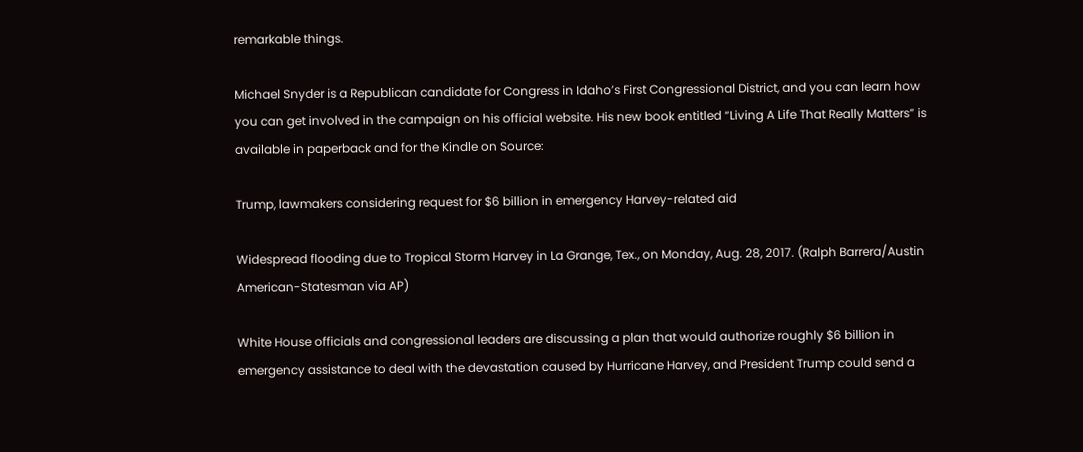remarkable things.

Michael Snyder is a Republican candidate for Congress in Idaho’s First Congressional District, and you can learn how you can get involved in the campaign on his official website. His new book entitled “Living A Life That Really Matters” is available in paperback and for the Kindle on Source:

Trump, lawmakers considering request for $6 billion in emergency Harvey-related aid

Widespread flooding due to Tropical Storm Harvey in La Grange, Tex., on Monday, Aug. 28, 2017. (Ralph Barrera/Austin American-Statesman via AP)

White House officials and congressional leaders are discussing a plan that would authorize roughly $6 billion in emergency assistance to deal with the devastation caused by Hurricane Harvey, and President Trump could send a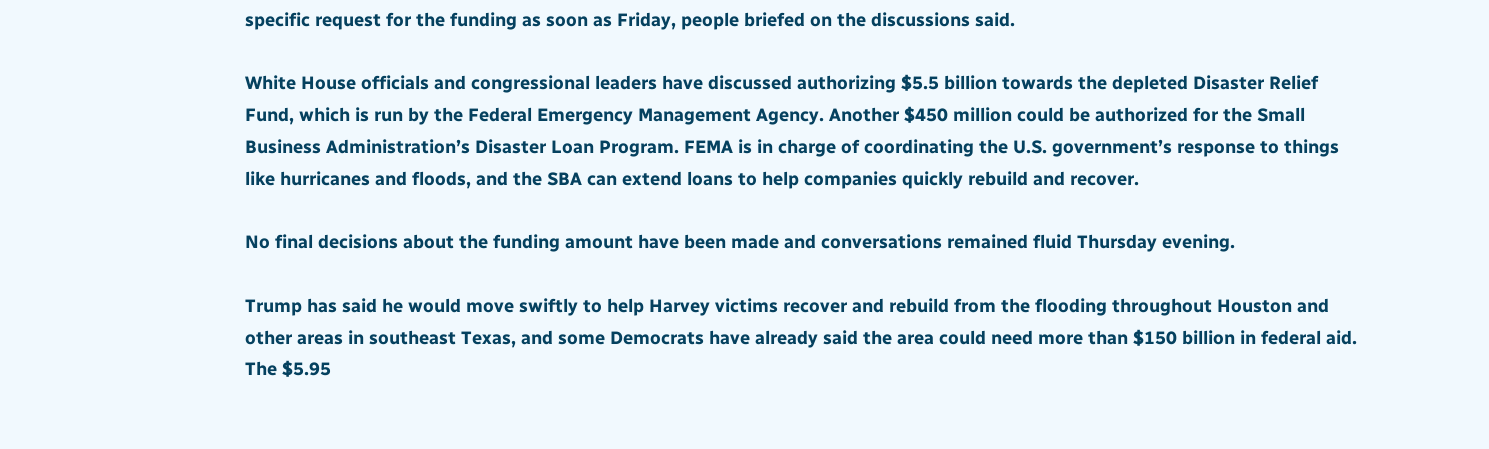specific request for the funding as soon as Friday, people briefed on the discussions said.

White House officials and congressional leaders have discussed authorizing $5.5 billion towards the depleted Disaster Relief Fund, which is run by the Federal Emergency Management Agency. Another $450 million could be authorized for the Small Business Administration’s Disaster Loan Program. FEMA is in charge of coordinating the U.S. government’s response to things like hurricanes and floods, and the SBA can extend loans to help companies quickly rebuild and recover.

No final decisions about the funding amount have been made and conversations remained fluid Thursday evening.

Trump has said he would move swiftly to help Harvey victims recover and rebuild from the flooding throughout Houston and other areas in southeast Texas, and some Democrats have already said the area could need more than $150 billion in federal aid. The $5.95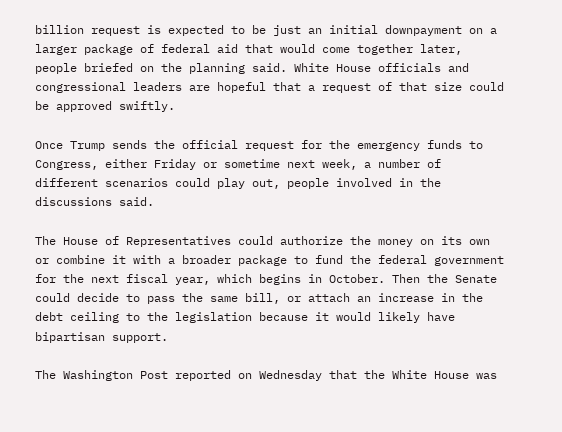billion request is expected to be just an initial downpayment on a larger package of federal aid that would come together later, people briefed on the planning said. White House officials and congressional leaders are hopeful that a request of that size could be approved swiftly.

Once Trump sends the official request for the emergency funds to Congress, either Friday or sometime next week, a number of different scenarios could play out, people involved in the discussions said.

The House of Representatives could authorize the money on its own or combine it with a broader package to fund the federal government for the next fiscal year, which begins in October. Then the Senate could decide to pass the same bill, or attach an increase in the debt ceiling to the legislation because it would likely have bipartisan support.

The Washington Post reported on Wednesday that the White House was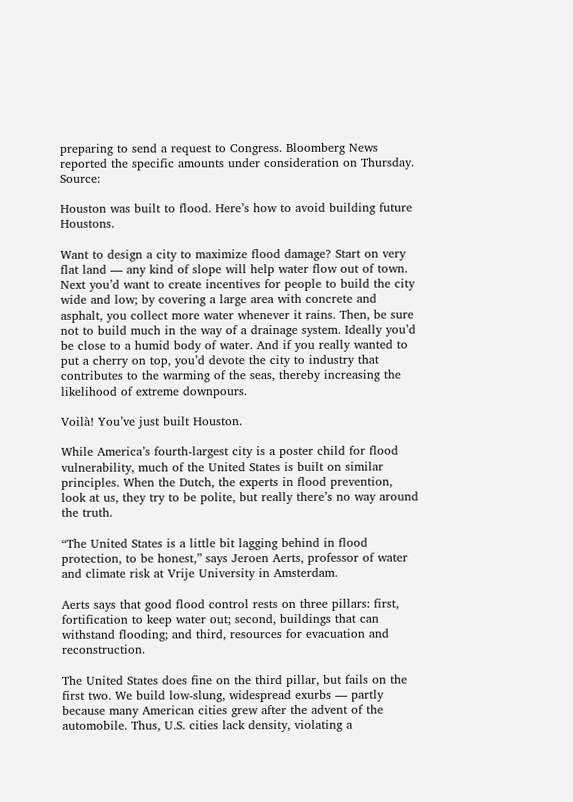preparing to send a request to Congress. Bloomberg News reported the specific amounts under consideration on Thursday. Source:

Houston was built to flood. Here’s how to avoid building future Houstons.

Want to design a city to maximize flood damage? Start on very flat land — any kind of slope will help water flow out of town. Next you’d want to create incentives for people to build the city wide and low; by covering a large area with concrete and asphalt, you collect more water whenever it rains. Then, be sure not to build much in the way of a drainage system. Ideally you’d be close to a humid body of water. And if you really wanted to put a cherry on top, you’d devote the city to industry that contributes to the warming of the seas, thereby increasing the likelihood of extreme downpours.

Voilà! You’ve just built Houston.

While America’s fourth-largest city is a poster child for flood vulnerability, much of the United States is built on similar principles. When the Dutch, the experts in flood prevention, look at us, they try to be polite, but really there’s no way around the truth.

“The United States is a little bit lagging behind in flood protection, to be honest,” says Jeroen Aerts, professor of water and climate risk at Vrije University in Amsterdam.

Aerts says that good flood control rests on three pillars: first, fortification to keep water out; second, buildings that can withstand flooding; and third, resources for evacuation and reconstruction.

The United States does fine on the third pillar, but fails on the first two. We build low-slung, widespread exurbs — partly because many American cities grew after the advent of the automobile. Thus, U.S. cities lack density, violating a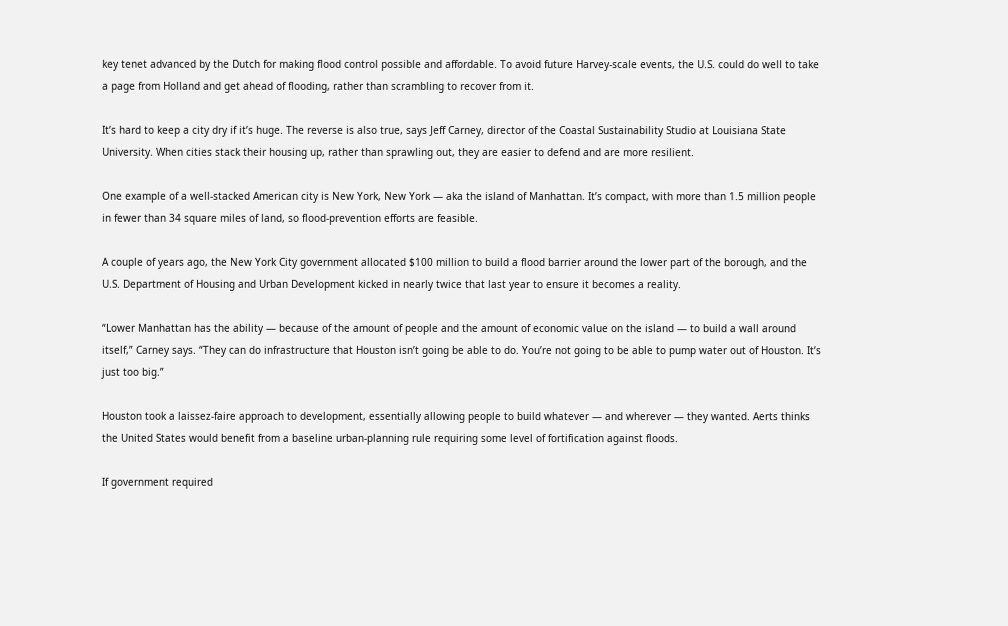key tenet advanced by the Dutch for making flood control possible and affordable. To avoid future Harvey-scale events, the U.S. could do well to take a page from Holland and get ahead of flooding, rather than scrambling to recover from it.

It’s hard to keep a city dry if it’s huge. The reverse is also true, says Jeff Carney, director of the Coastal Sustainability Studio at Louisiana State University. When cities stack their housing up, rather than sprawling out, they are easier to defend and are more resilient.

One example of a well-stacked American city is New York, New York — aka the island of Manhattan. It’s compact, with more than 1.5 million people in fewer than 34 square miles of land, so flood-prevention efforts are feasible.

A couple of years ago, the New York City government allocated $100 million to build a flood barrier around the lower part of the borough, and the U.S. Department of Housing and Urban Development kicked in nearly twice that last year to ensure it becomes a reality.

“Lower Manhattan has the ability — because of the amount of people and the amount of economic value on the island — to build a wall around itself,” Carney says. “They can do infrastructure that Houston isn’t going be able to do. You’re not going to be able to pump water out of Houston. It’s just too big.”

Houston took a laissez-faire approach to development, essentially allowing people to build whatever — and wherever — they wanted. Aerts thinks the United States would benefit from a baseline urban-planning rule requiring some level of fortification against floods.

If government required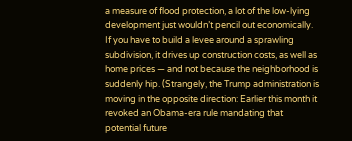a measure of flood protection, a lot of the low-lying development just wouldn’t pencil out economically. If you have to build a levee around a sprawling subdivision, it drives up construction costs, as well as home prices — and not because the neighborhood is suddenly hip. (Strangely, the Trump administration is moving in the opposite direction: Earlier this month it revoked an Obama-era rule mandating that potential future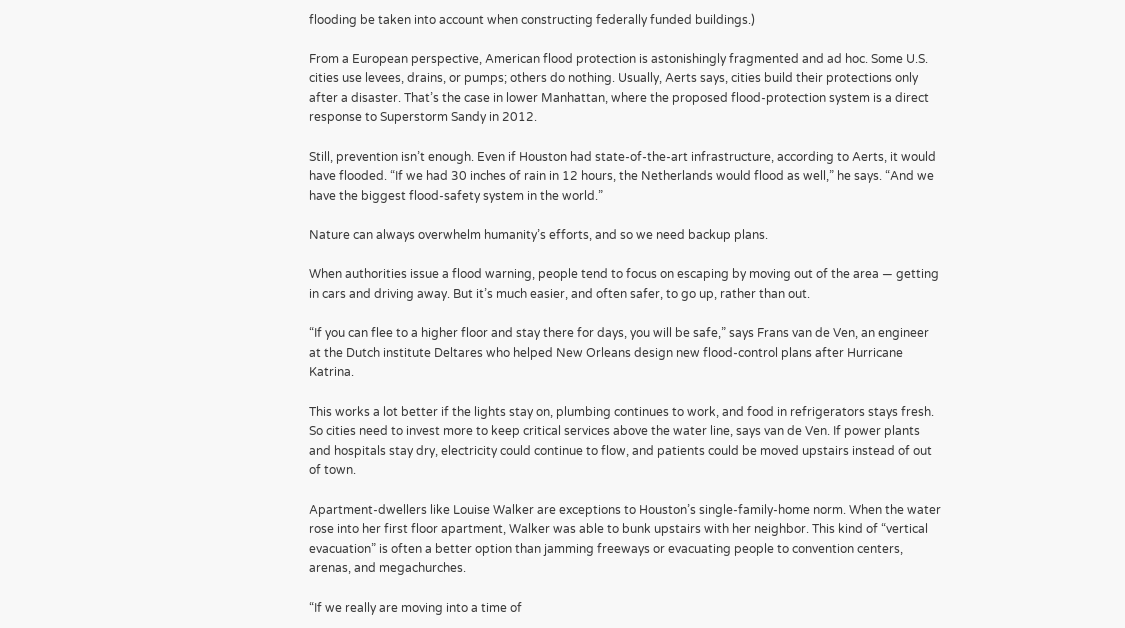flooding be taken into account when constructing federally funded buildings.)

From a European perspective, American flood protection is astonishingly fragmented and ad hoc. Some U.S. cities use levees, drains, or pumps; others do nothing. Usually, Aerts says, cities build their protections only after a disaster. That’s the case in lower Manhattan, where the proposed flood-protection system is a direct response to Superstorm Sandy in 2012.

Still, prevention isn’t enough. Even if Houston had state-of-the-art infrastructure, according to Aerts, it would have flooded. “If we had 30 inches of rain in 12 hours, the Netherlands would flood as well,” he says. “And we have the biggest flood-safety system in the world.”

Nature can always overwhelm humanity’s efforts, and so we need backup plans.

When authorities issue a flood warning, people tend to focus on escaping by moving out of the area — getting in cars and driving away. But it’s much easier, and often safer, to go up, rather than out.

“If you can flee to a higher floor and stay there for days, you will be safe,” says Frans van de Ven, an engineer at the Dutch institute Deltares who helped New Orleans design new flood-control plans after Hurricane Katrina.

This works a lot better if the lights stay on, plumbing continues to work, and food in refrigerators stays fresh. So cities need to invest more to keep critical services above the water line, says van de Ven. If power plants and hospitals stay dry, electricity could continue to flow, and patients could be moved upstairs instead of out of town.

Apartment-dwellers like Louise Walker are exceptions to Houston’s single-family-home norm. When the water rose into her first floor apartment, Walker was able to bunk upstairs with her neighbor. This kind of “vertical evacuation” is often a better option than jamming freeways or evacuating people to convention centers, arenas, and megachurches.

“If we really are moving into a time of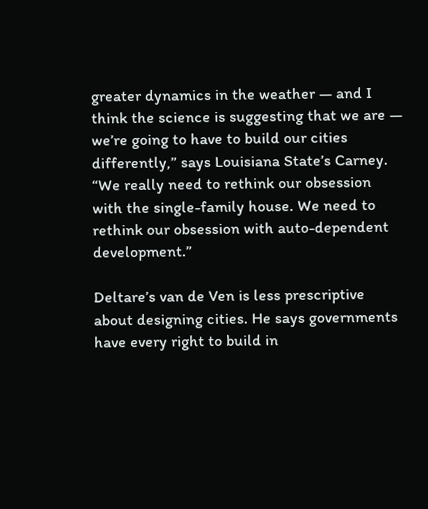greater dynamics in the weather — and I think the science is suggesting that we are — we’re going to have to build our cities differently,” says Louisiana State’s Carney. “We really need to rethink our obsession with the single-family house. We need to rethink our obsession with auto-dependent development.”

Deltare’s van de Ven is less prescriptive about designing cities. He says governments have every right to build in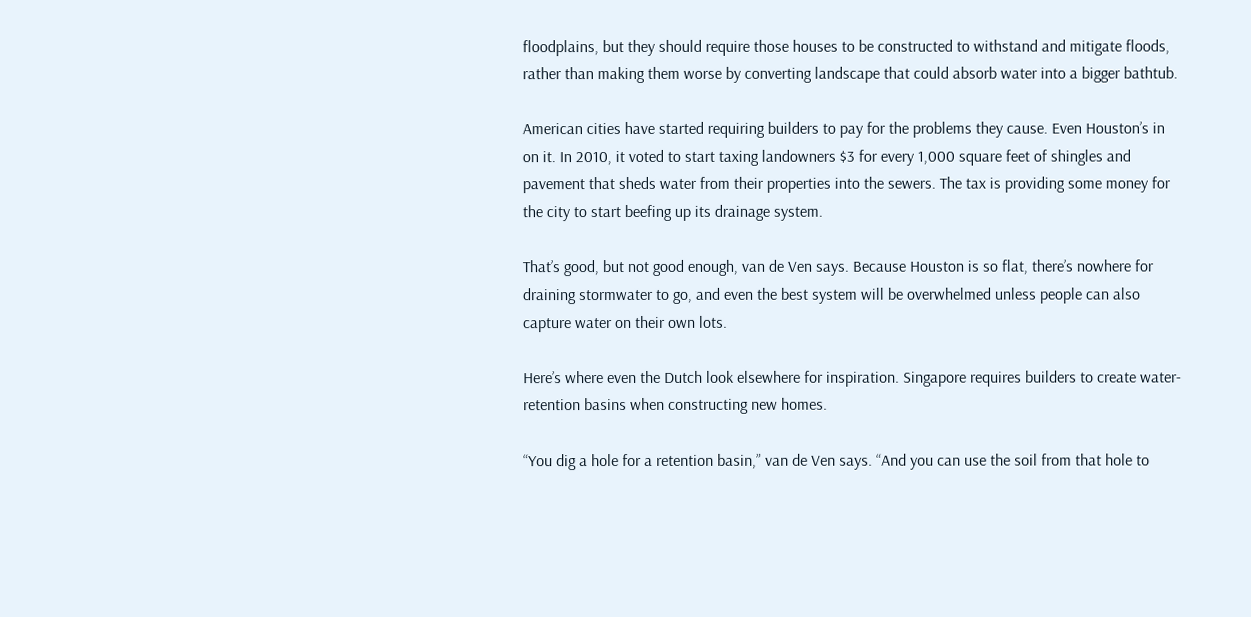floodplains, but they should require those houses to be constructed to withstand and mitigate floods, rather than making them worse by converting landscape that could absorb water into a bigger bathtub.

American cities have started requiring builders to pay for the problems they cause. Even Houston’s in on it. In 2010, it voted to start taxing landowners $3 for every 1,000 square feet of shingles and pavement that sheds water from their properties into the sewers. The tax is providing some money for the city to start beefing up its drainage system.

That’s good, but not good enough, van de Ven says. Because Houston is so flat, there’s nowhere for draining stormwater to go, and even the best system will be overwhelmed unless people can also capture water on their own lots.

Here’s where even the Dutch look elsewhere for inspiration. Singapore requires builders to create water-retention basins when constructing new homes.

“You dig a hole for a retention basin,” van de Ven says. “And you can use the soil from that hole to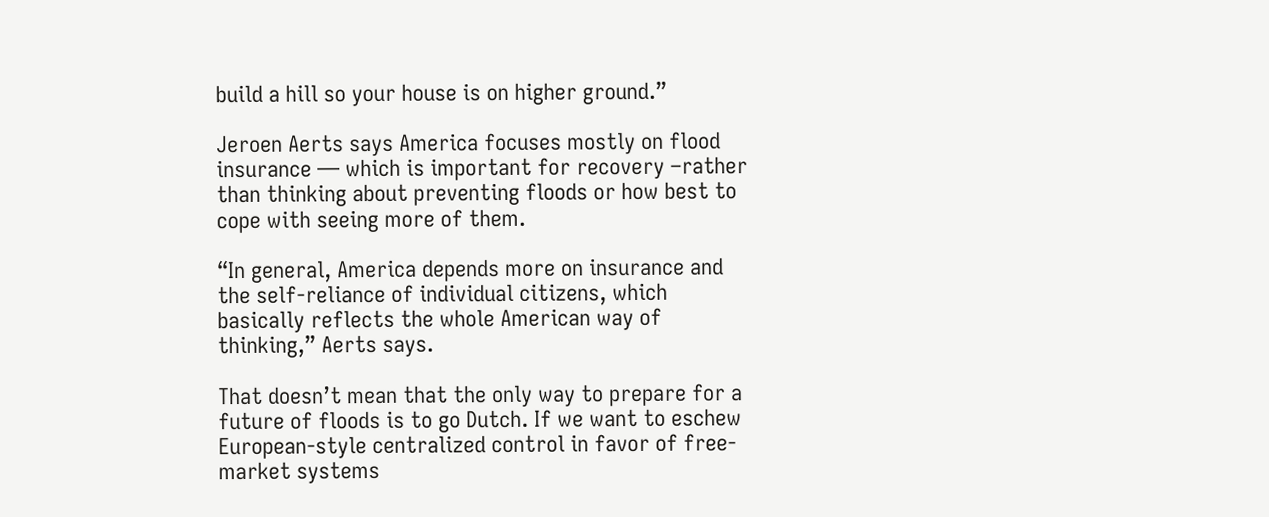build a hill so your house is on higher ground.”

Jeroen Aerts says America focuses mostly on flood insurance — which is important for recovery –rather than thinking about preventing floods or how best to cope with seeing more of them.

“In general, America depends more on insurance and the self-reliance of individual citizens, which basically reflects the whole American way of thinking,” Aerts says.

That doesn’t mean that the only way to prepare for a future of floods is to go Dutch. If we want to eschew European-style centralized control in favor of free-market systems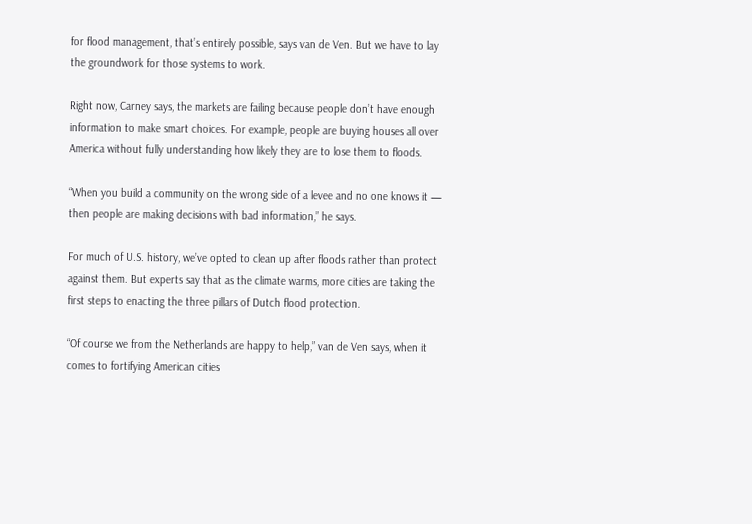for flood management, that’s entirely possible, says van de Ven. But we have to lay the groundwork for those systems to work.

Right now, Carney says, the markets are failing because people don’t have enough information to make smart choices. For example, people are buying houses all over America without fully understanding how likely they are to lose them to floods.

“When you build a community on the wrong side of a levee and no one knows it — then people are making decisions with bad information,” he says.

For much of U.S. history, we’ve opted to clean up after floods rather than protect against them. But experts say that as the climate warms, more cities are taking the first steps to enacting the three pillars of Dutch flood protection.

“Of course we from the Netherlands are happy to help,” van de Ven says, when it comes to fortifying American cities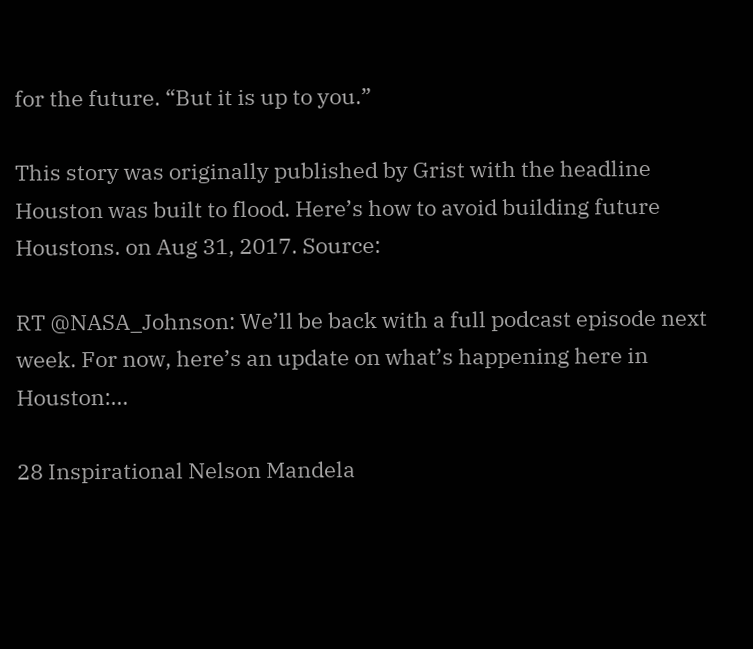for the future. “But it is up to you.”

This story was originally published by Grist with the headline Houston was built to flood. Here’s how to avoid building future Houstons. on Aug 31, 2017. Source:

RT @NASA_Johnson: We’ll be back with a full podcast episode next week. For now, here’s an update on what’s happening here in Houston:…

28 Inspirational Nelson Mandela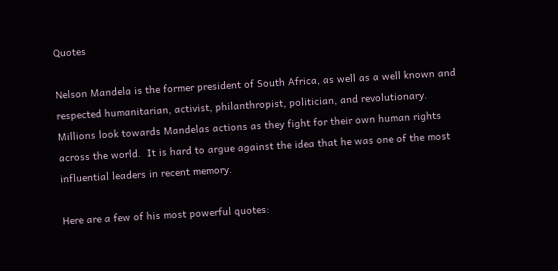Quotes

Nelson Mandela is the former president of South Africa, as well as a well known and respected humanitarian, activist, philanthropist, politician, and revolutionary.  Millions look towards Mandelas actions as they fight for their own human rights across the world.  It is hard to argue against the idea that he was one of the most influential leaders in recent memory.

Here are a few of his most powerful quotes: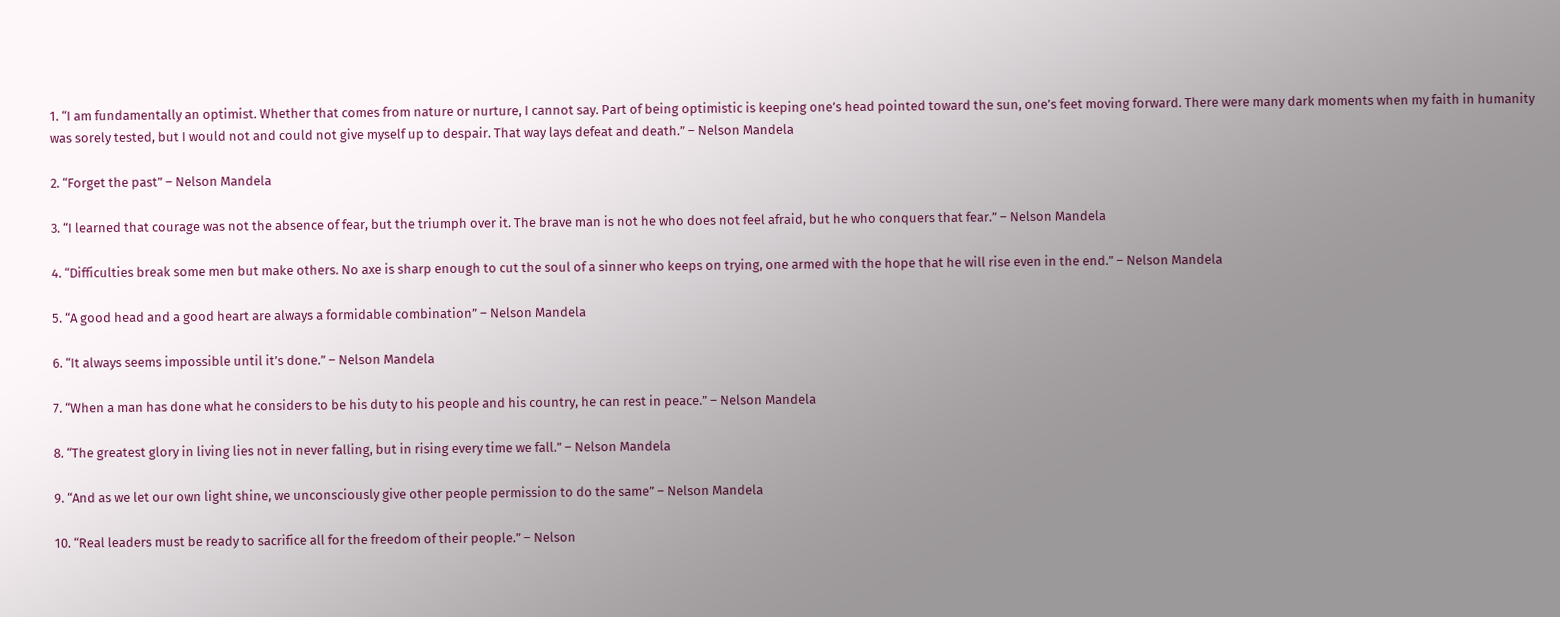1. “I am fundamentally an optimist. Whether that comes from nature or nurture, I cannot say. Part of being optimistic is keeping one’s head pointed toward the sun, one’s feet moving forward. There were many dark moments when my faith in humanity was sorely tested, but I would not and could not give myself up to despair. That way lays defeat and death.” – Nelson Mandela

2. “Forget the past” – Nelson Mandela

3. “I learned that courage was not the absence of fear, but the triumph over it. The brave man is not he who does not feel afraid, but he who conquers that fear.” – Nelson Mandela

4. “Difficulties break some men but make others. No axe is sharp enough to cut the soul of a sinner who keeps on trying, one armed with the hope that he will rise even in the end.” – Nelson Mandela

5. “A good head and a good heart are always a formidable combination” – Nelson Mandela

6. “It always seems impossible until it’s done.” – Nelson Mandela

7. “When a man has done what he considers to be his duty to his people and his country, he can rest in peace.” – Nelson Mandela

8. “The greatest glory in living lies not in never falling, but in rising every time we fall.” – Nelson Mandela

9. “And as we let our own light shine, we unconsciously give other people permission to do the same” – Nelson Mandela

10. “Real leaders must be ready to sacrifice all for the freedom of their people.” – Nelson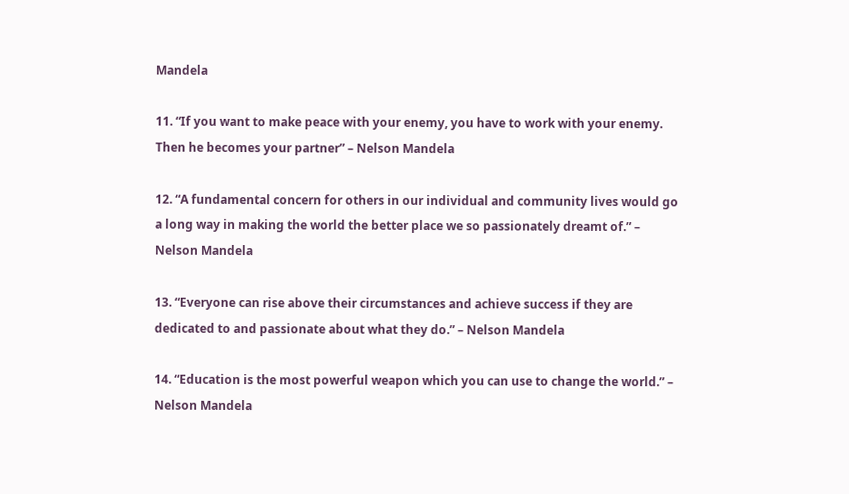Mandela

11. “If you want to make peace with your enemy, you have to work with your enemy.  Then he becomes your partner” – Nelson Mandela

12. “A fundamental concern for others in our individual and community lives would go a long way in making the world the better place we so passionately dreamt of.” – Nelson Mandela

13. “Everyone can rise above their circumstances and achieve success if they are dedicated to and passionate about what they do.” – Nelson Mandela

14. “Education is the most powerful weapon which you can use to change the world.” – Nelson Mandela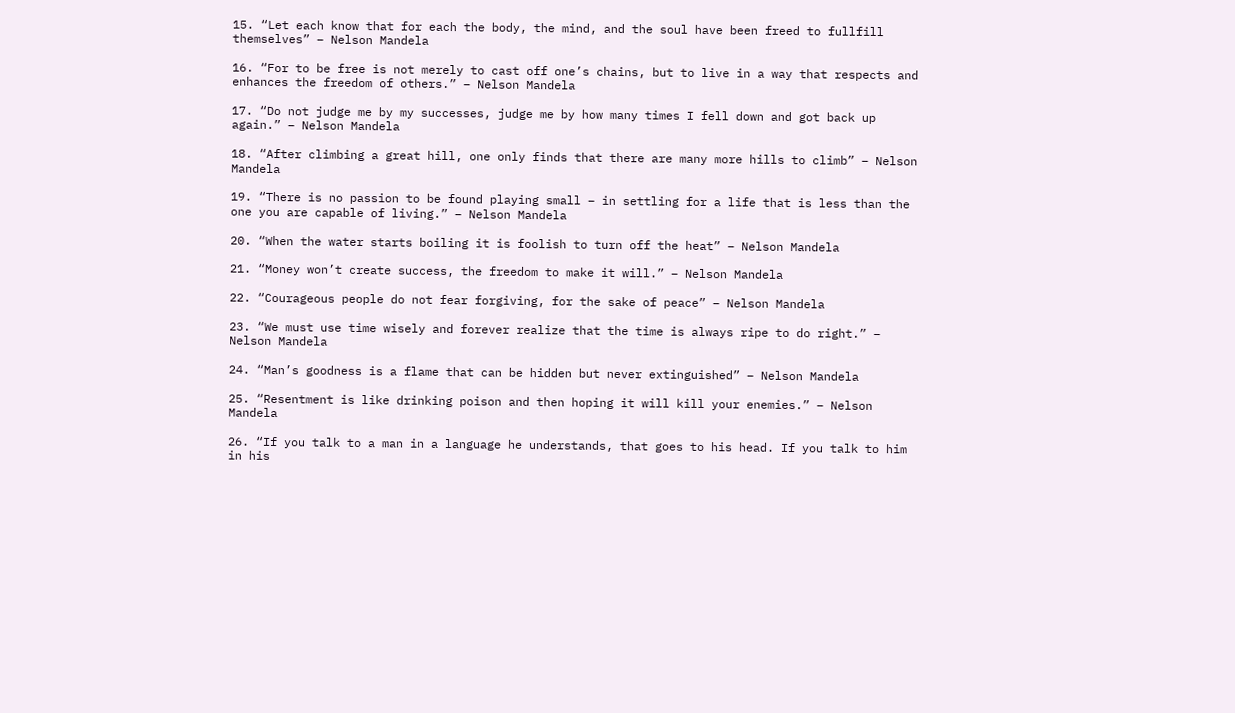15. “Let each know that for each the body, the mind, and the soul have been freed to fullfill themselves” – Nelson Mandela

16. “For to be free is not merely to cast off one’s chains, but to live in a way that respects and enhances the freedom of others.” – Nelson Mandela

17. “Do not judge me by my successes, judge me by how many times I fell down and got back up again.” – Nelson Mandela

18. “After climbing a great hill, one only finds that there are many more hills to climb” – Nelson Mandela

19. “There is no passion to be found playing small – in settling for a life that is less than the one you are capable of living.” – Nelson Mandela

20. “When the water starts boiling it is foolish to turn off the heat” – Nelson Mandela

21. “Money won’t create success, the freedom to make it will.” – Nelson Mandela

22. “Courageous people do not fear forgiving, for the sake of peace” – Nelson Mandela

23. “We must use time wisely and forever realize that the time is always ripe to do right.” – Nelson Mandela

24. “Man’s goodness is a flame that can be hidden but never extinguished” – Nelson Mandela

25. “Resentment is like drinking poison and then hoping it will kill your enemies.” – Nelson Mandela

26. “If you talk to a man in a language he understands, that goes to his head. If you talk to him in his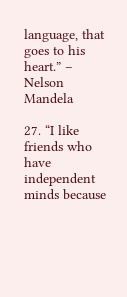language, that goes to his heart.” – Nelson Mandela

27. “I like friends who have independent minds because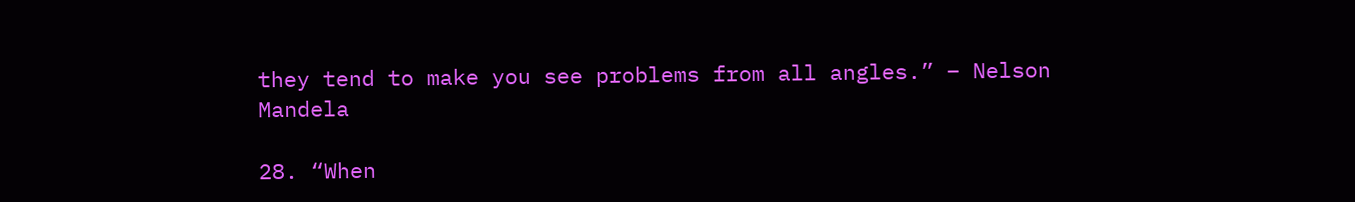they tend to make you see problems from all angles.” – Nelson Mandela

28. “When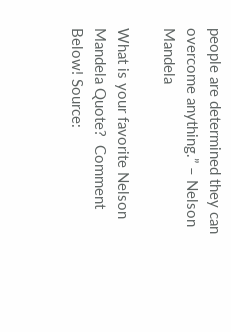people are determined they can overcome anything.” – Nelson Mandela

What is your favorite Nelson Mandela Quote?  Comment Below! Source: